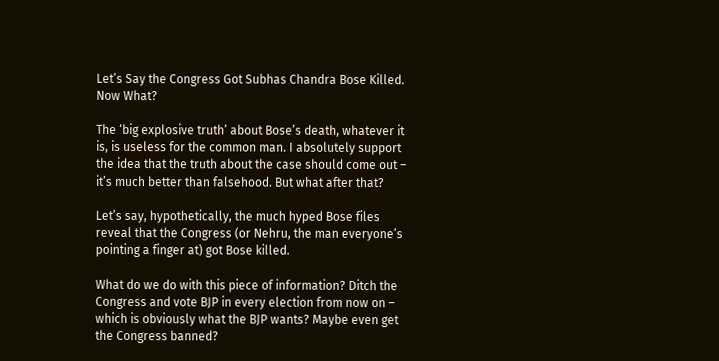Let’s Say the Congress Got Subhas Chandra Bose Killed. Now What?

The ‘big explosive truth’ about Bose’s death, whatever it is, is useless for the common man. I absolutely support the idea that the truth about the case should come out – it’s much better than falsehood. But what after that?

Let’s say, hypothetically, the much hyped Bose files reveal that the Congress (or Nehru, the man everyone’s pointing a finger at) got Bose killed.

What do we do with this piece of information? Ditch the Congress and vote BJP in every election from now on – which is obviously what the BJP wants? Maybe even get the Congress banned?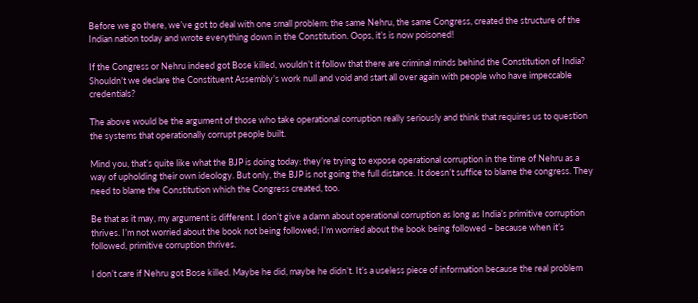Before we go there, we’ve got to deal with one small problem: the same Nehru, the same Congress, created the structure of the Indian nation today and wrote everything down in the Constitution. Oops, it’s is now poisoned!

If the Congress or Nehru indeed got Bose killed, wouldn’t it follow that there are criminal minds behind the Constitution of India? Shouldn’t we declare the Constituent Assembly’s work null and void and start all over again with people who have impeccable credentials?

The above would be the argument of those who take operational corruption really seriously and think that requires us to question the systems that operationally corrupt people built.

Mind you, that’s quite like what the BJP is doing today: they’re trying to expose operational corruption in the time of Nehru as a way of upholding their own ideology. But only, the BJP is not going the full distance. It doesn’t suffice to blame the congress. They need to blame the Constitution which the Congress created, too.

Be that as it may, my argument is different. I don’t give a damn about operational corruption as long as India’s primitive corruption thrives. I’m not worried about the book not being followed; I’m worried about the book being followed – because when it’s followed, primitive corruption thrives.

I don’t care if Nehru got Bose killed. Maybe he did, maybe he didn’t. It’s a useless piece of information because the real problem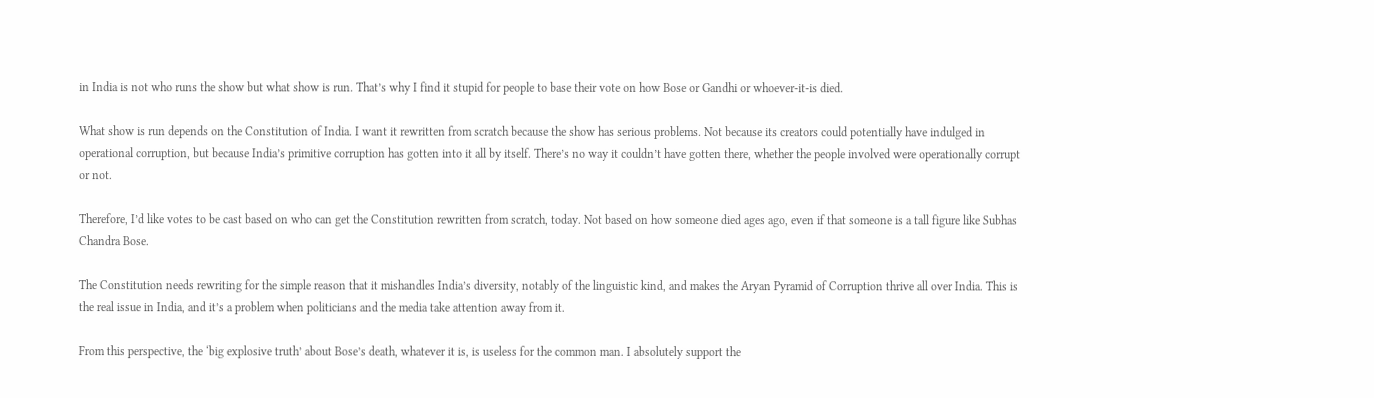in India is not who runs the show but what show is run. That’s why I find it stupid for people to base their vote on how Bose or Gandhi or whoever-it-is died.

What show is run depends on the Constitution of India. I want it rewritten from scratch because the show has serious problems. Not because its creators could potentially have indulged in operational corruption, but because India’s primitive corruption has gotten into it all by itself. There’s no way it couldn’t have gotten there, whether the people involved were operationally corrupt or not.

Therefore, I’d like votes to be cast based on who can get the Constitution rewritten from scratch, today. Not based on how someone died ages ago, even if that someone is a tall figure like Subhas Chandra Bose.

The Constitution needs rewriting for the simple reason that it mishandles India’s diversity, notably of the linguistic kind, and makes the Aryan Pyramid of Corruption thrive all over India. This is the real issue in India, and it’s a problem when politicians and the media take attention away from it.

From this perspective, the ‘big explosive truth’ about Bose’s death, whatever it is, is useless for the common man. I absolutely support the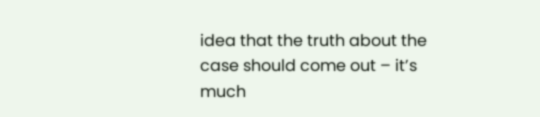idea that the truth about the case should come out – it’s much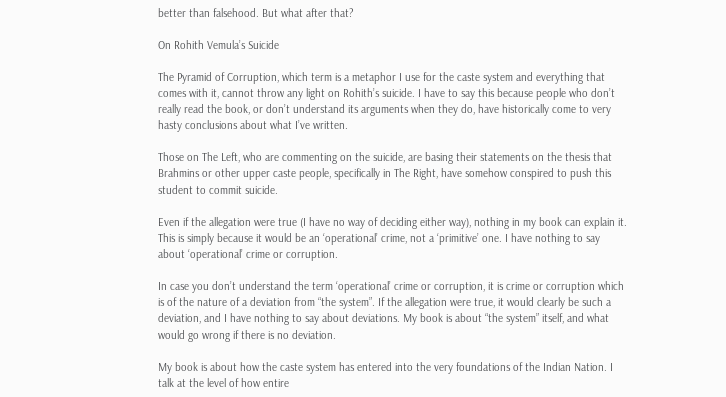better than falsehood. But what after that?

On Rohith Vemula’s Suicide

The Pyramid of Corruption, which term is a metaphor I use for the caste system and everything that comes with it, cannot throw any light on Rohith’s suicide. I have to say this because people who don’t really read the book, or don’t understand its arguments when they do, have historically come to very hasty conclusions about what I’ve written.

Those on The Left, who are commenting on the suicide, are basing their statements on the thesis that Brahmins or other upper caste people, specifically in The Right, have somehow conspired to push this student to commit suicide.

Even if the allegation were true (I have no way of deciding either way), nothing in my book can explain it. This is simply because it would be an ‘operational’ crime, not a ‘primitive’ one. I have nothing to say about ‘operational’ crime or corruption.

In case you don’t understand the term ‘operational’ crime or corruption, it is crime or corruption which is of the nature of a deviation from “the system”. If the allegation were true, it would clearly be such a deviation, and I have nothing to say about deviations. My book is about “the system” itself, and what would go wrong if there is no deviation.

My book is about how the caste system has entered into the very foundations of the Indian Nation. I talk at the level of how entire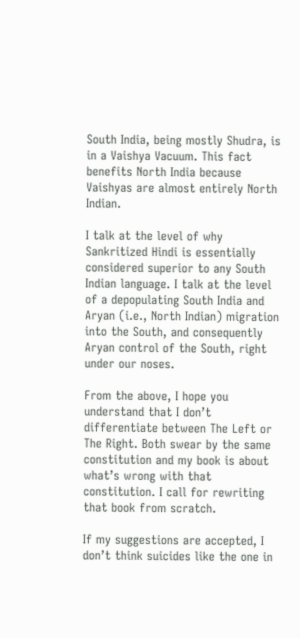South India, being mostly Shudra, is in a Vaishya Vacuum. This fact benefits North India because Vaishyas are almost entirely North Indian.

I talk at the level of why Sankritized Hindi is essentially considered superior to any South Indian language. I talk at the level of a depopulating South India and Aryan (i.e., North Indian) migration into the South, and consequently Aryan control of the South, right under our noses.

From the above, I hope you understand that I don’t differentiate between The Left or The Right. Both swear by the same constitution and my book is about what’s wrong with that constitution. I call for rewriting that book from scratch.

If my suggestions are accepted, I don’t think suicides like the one in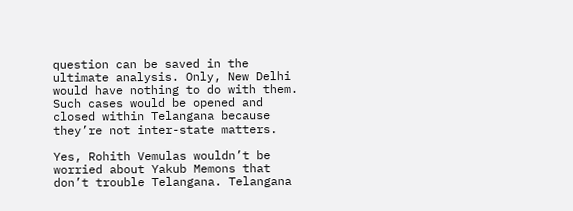question can be saved in the ultimate analysis. Only, New Delhi would have nothing to do with them. Such cases would be opened and closed within Telangana because they’re not inter-state matters.

Yes, Rohith Vemulas wouldn’t be worried about Yakub Memons that don’t trouble Telangana. Telangana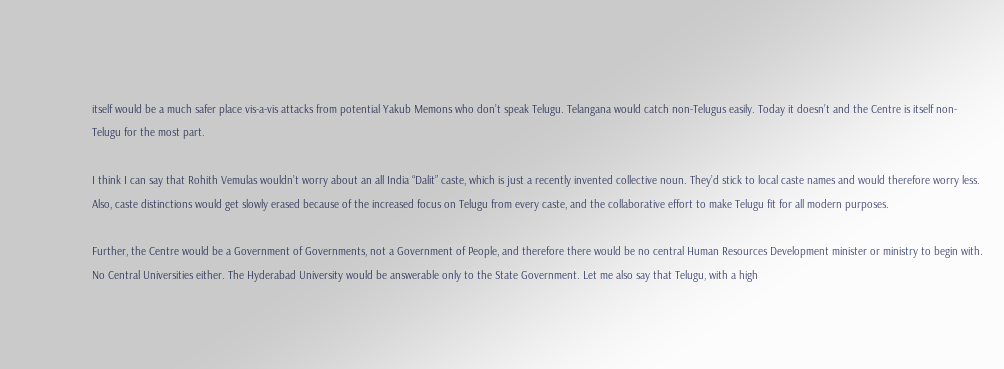itself would be a much safer place vis-a-vis attacks from potential Yakub Memons who don’t speak Telugu. Telangana would catch non-Telugus easily. Today it doesn’t and the Centre is itself non-Telugu for the most part.

I think I can say that Rohith Vemulas wouldn’t worry about an all India “Dalit” caste, which is just a recently invented collective noun. They’d stick to local caste names and would therefore worry less. Also, caste distinctions would get slowly erased because of the increased focus on Telugu from every caste, and the collaborative effort to make Telugu fit for all modern purposes.

Further, the Centre would be a Government of Governments, not a Government of People, and therefore there would be no central Human Resources Development minister or ministry to begin with. No Central Universities either. The Hyderabad University would be answerable only to the State Government. Let me also say that Telugu, with a high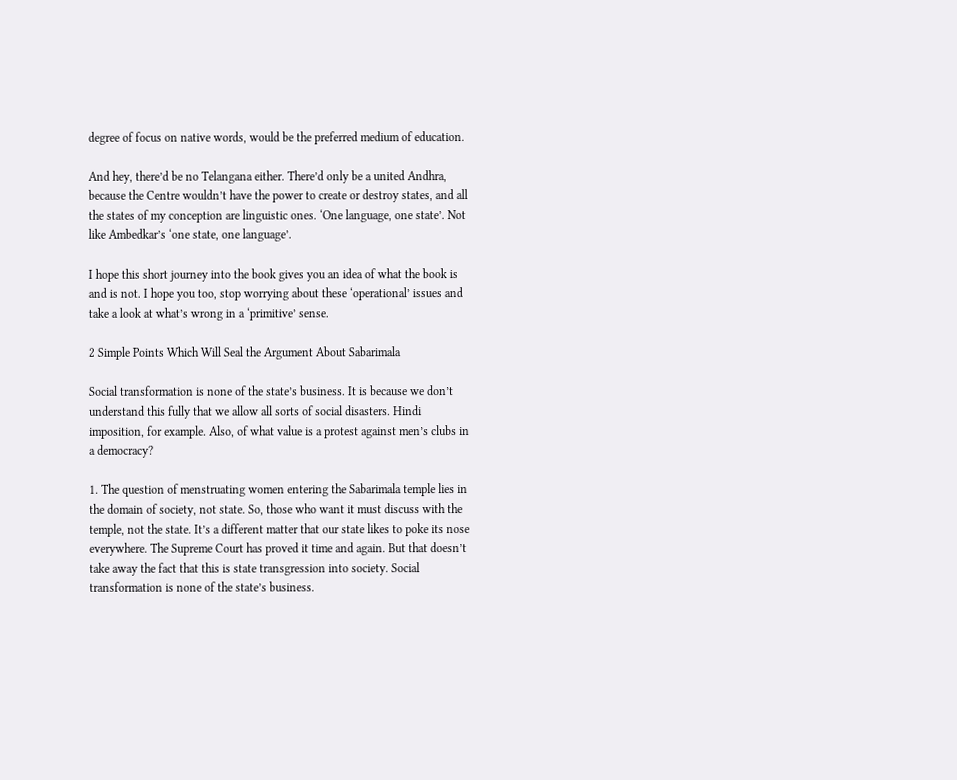degree of focus on native words, would be the preferred medium of education.

And hey, there’d be no Telangana either. There’d only be a united Andhra, because the Centre wouldn’t have the power to create or destroy states, and all the states of my conception are linguistic ones. ‘One language, one state’. Not like Ambedkar’s ‘one state, one language’.

I hope this short journey into the book gives you an idea of what the book is and is not. I hope you too, stop worrying about these ‘operational’ issues and take a look at what’s wrong in a ‘primitive’ sense.

2 Simple Points Which Will Seal the Argument About Sabarimala

Social transformation is none of the state’s business. It is because we don’t understand this fully that we allow all sorts of social disasters. Hindi imposition, for example. Also, of what value is a protest against men’s clubs in a democracy?

1. The question of menstruating women entering the Sabarimala temple lies in the domain of society, not state. So, those who want it must discuss with the temple, not the state. It’s a different matter that our state likes to poke its nose everywhere. The Supreme Court has proved it time and again. But that doesn’t take away the fact that this is state transgression into society. Social transformation is none of the state’s business.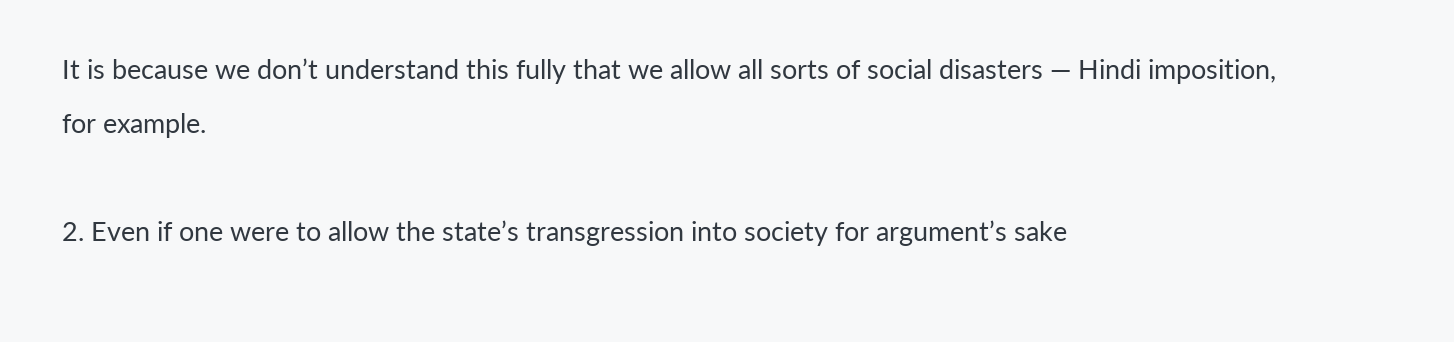It is because we don’t understand this fully that we allow all sorts of social disasters — Hindi imposition, for example.

2. Even if one were to allow the state’s transgression into society for argument’s sake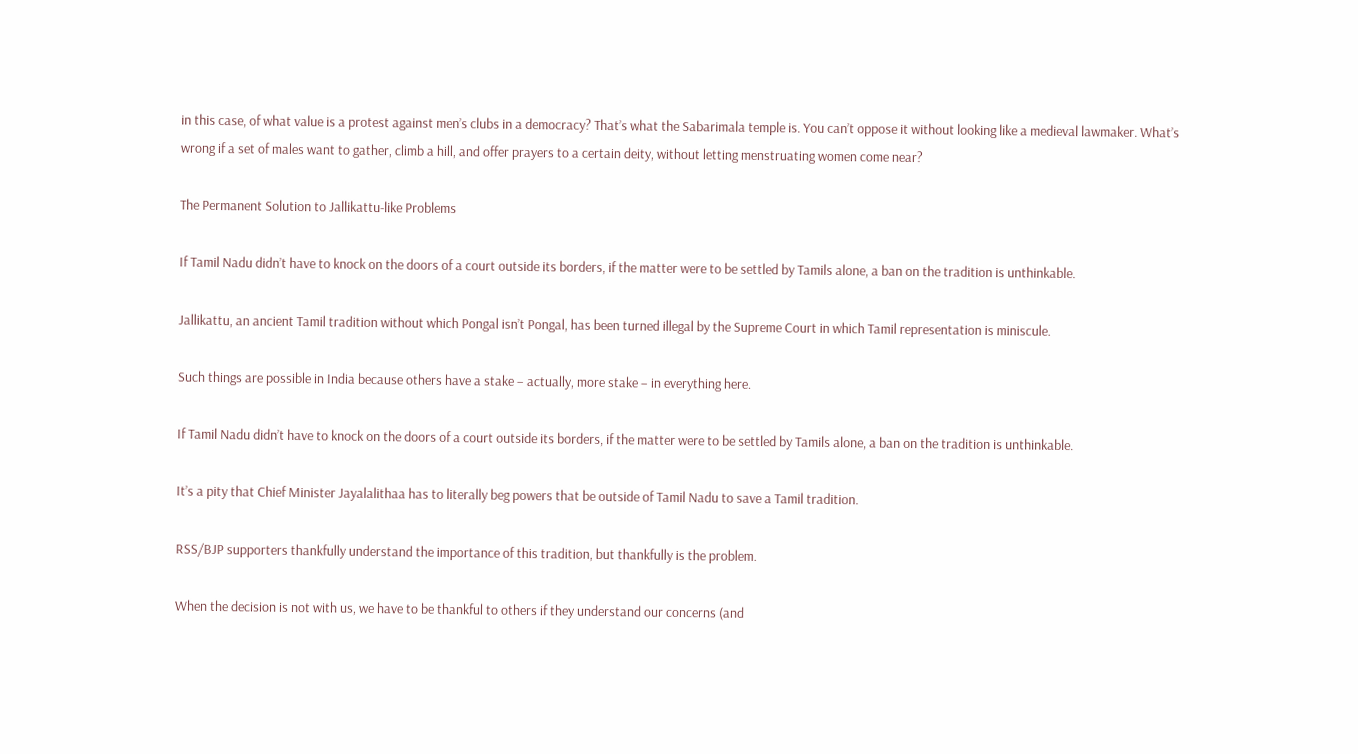in this case, of what value is a protest against men’s clubs in a democracy? That’s what the Sabarimala temple is. You can’t oppose it without looking like a medieval lawmaker. What’s wrong if a set of males want to gather, climb a hill, and offer prayers to a certain deity, without letting menstruating women come near?

The Permanent Solution to Jallikattu-like Problems

If Tamil Nadu didn’t have to knock on the doors of a court outside its borders, if the matter were to be settled by Tamils alone, a ban on the tradition is unthinkable.

Jallikattu, an ancient Tamil tradition without which Pongal isn’t Pongal, has been turned illegal by the Supreme Court in which Tamil representation is miniscule.

Such things are possible in India because others have a stake – actually, more stake – in everything here.

If Tamil Nadu didn’t have to knock on the doors of a court outside its borders, if the matter were to be settled by Tamils alone, a ban on the tradition is unthinkable.

It’s a pity that Chief Minister Jayalalithaa has to literally beg powers that be outside of Tamil Nadu to save a Tamil tradition.

RSS/BJP supporters thankfully understand the importance of this tradition, but thankfully is the problem.

When the decision is not with us, we have to be thankful to others if they understand our concerns (and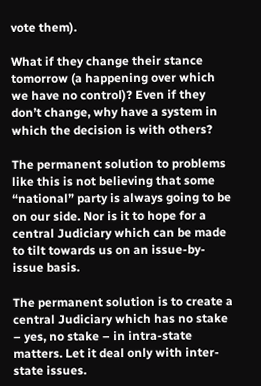vote them).

What if they change their stance tomorrow (a happening over which we have no control)? Even if they don’t change, why have a system in which the decision is with others?

The permanent solution to problems like this is not believing that some “national” party is always going to be on our side. Nor is it to hope for a central Judiciary which can be made to tilt towards us on an issue-by-issue basis.

The permanent solution is to create a central Judiciary which has no stake – yes, no stake – in intra-state matters. Let it deal only with inter-state issues.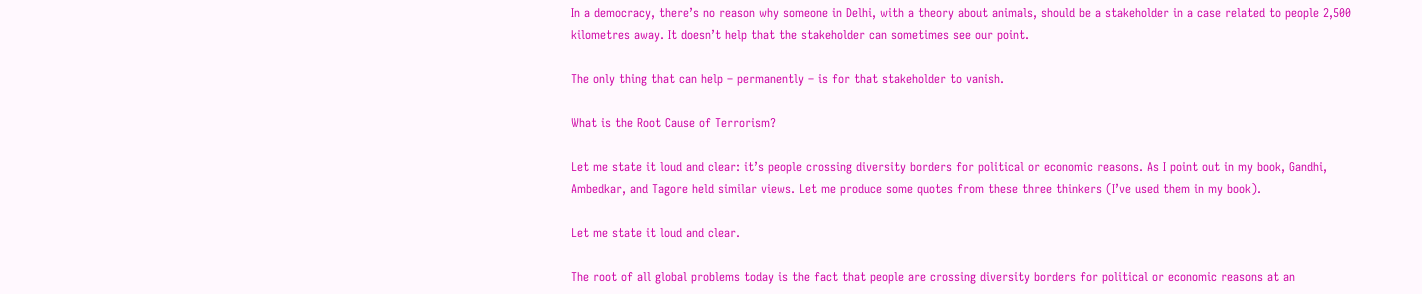In a democracy, there’s no reason why someone in Delhi, with a theory about animals, should be a stakeholder in a case related to people 2,500 kilometres away. It doesn’t help that the stakeholder can sometimes see our point.

The only thing that can help – permanently – is for that stakeholder to vanish.

What is the Root Cause of Terrorism?

Let me state it loud and clear: it’s people crossing diversity borders for political or economic reasons. As I point out in my book, Gandhi, Ambedkar, and Tagore held similar views. Let me produce some quotes from these three thinkers (I’ve used them in my book).

Let me state it loud and clear.

The root of all global problems today is the fact that people are crossing diversity borders for political or economic reasons at an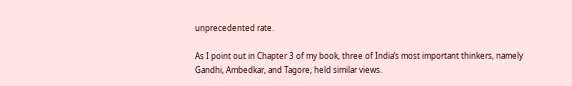unprecedented rate.

As I point out in Chapter 3 of my book, three of India’s most important thinkers, namely Gandhi, Ambedkar, and Tagore, held similar views.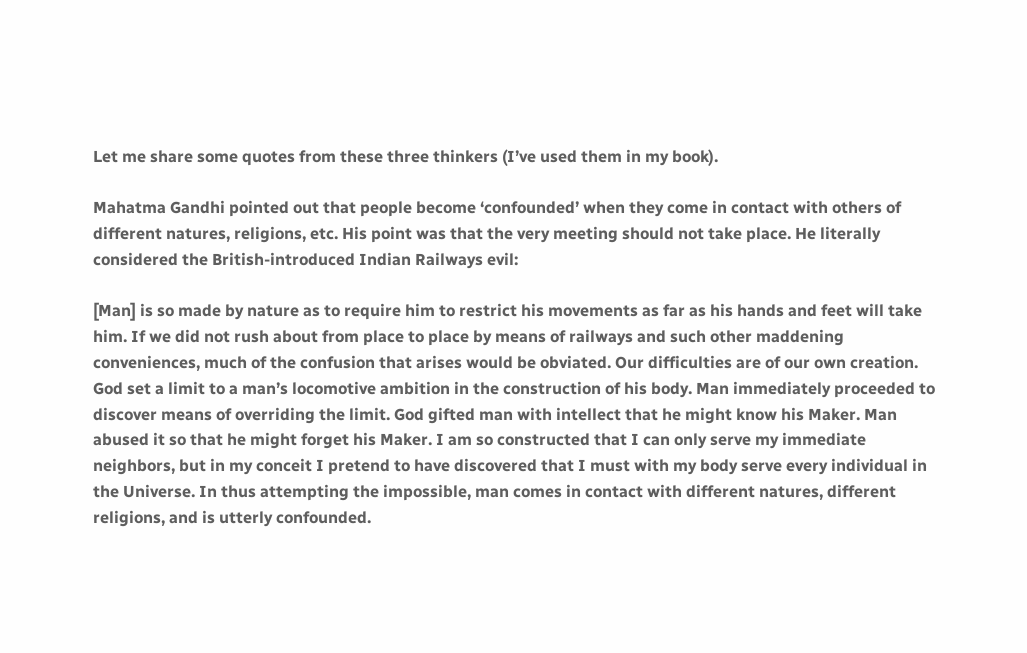Let me share some quotes from these three thinkers (I’ve used them in my book).

Mahatma Gandhi pointed out that people become ‘confounded’ when they come in contact with others of different natures, religions, etc. His point was that the very meeting should not take place. He literally considered the British-introduced Indian Railways evil:

[Man] is so made by nature as to require him to restrict his movements as far as his hands and feet will take him. If we did not rush about from place to place by means of railways and such other maddening conveniences, much of the confusion that arises would be obviated. Our difficulties are of our own creation. God set a limit to a man’s locomotive ambition in the construction of his body. Man immediately proceeded to discover means of overriding the limit. God gifted man with intellect that he might know his Maker. Man abused it so that he might forget his Maker. I am so constructed that I can only serve my immediate neighbors, but in my conceit I pretend to have discovered that I must with my body serve every individual in the Universe. In thus attempting the impossible, man comes in contact with different natures, different religions, and is utterly confounded.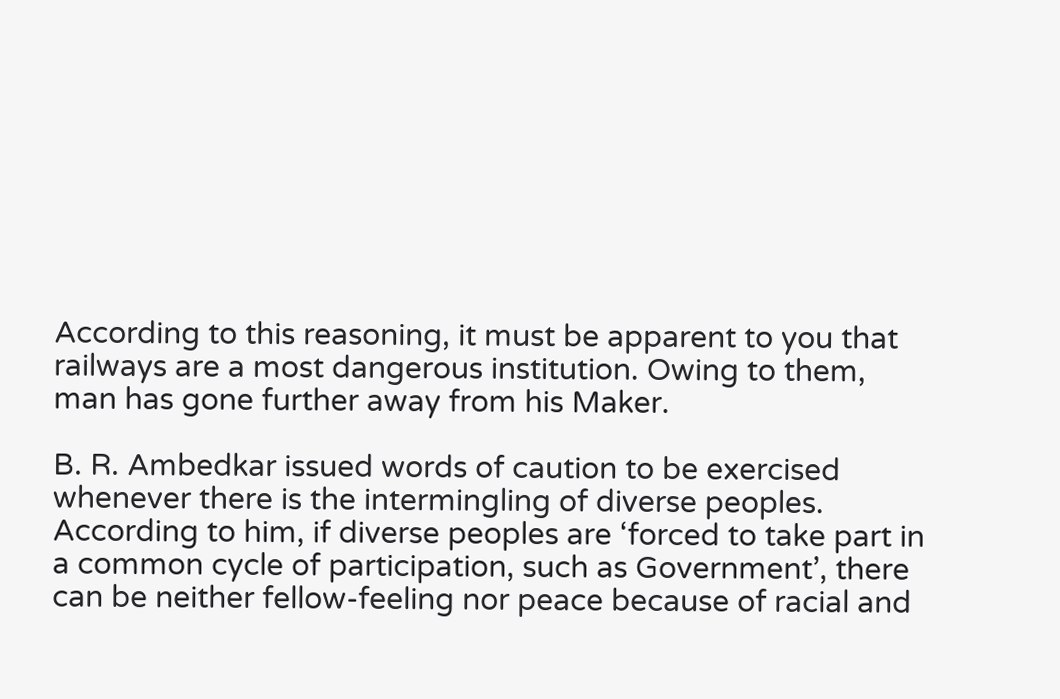According to this reasoning, it must be apparent to you that railways are a most dangerous institution. Owing to them, man has gone further away from his Maker.

B. R. Ambedkar issued words of caution to be exercised whenever there is the intermingling of diverse peoples. According to him, if diverse peoples are ‘forced to take part in a common cycle of participation, such as Government’, there can be neither fellow-feeling nor peace because of racial and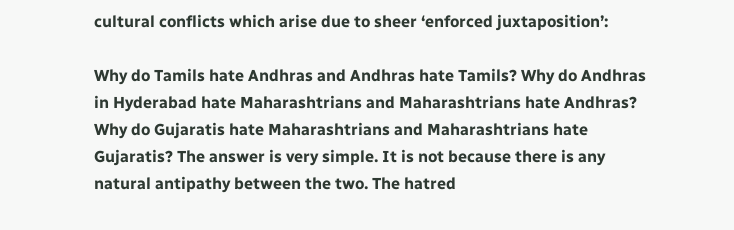cultural conflicts which arise due to sheer ‘enforced juxtaposition’:

Why do Tamils hate Andhras and Andhras hate Tamils? Why do Andhras in Hyderabad hate Maharashtrians and Maharashtrians hate Andhras? Why do Gujaratis hate Maharashtrians and Maharashtrians hate Gujaratis? The answer is very simple. It is not because there is any natural antipathy between the two. The hatred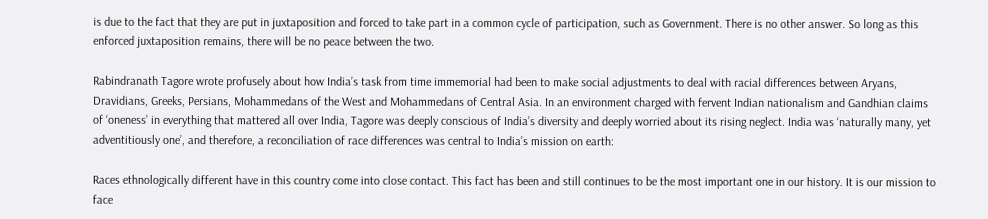is due to the fact that they are put in juxtaposition and forced to take part in a common cycle of participation, such as Government. There is no other answer. So long as this enforced juxtaposition remains, there will be no peace between the two.

Rabindranath Tagore wrote profusely about how India’s task from time immemorial had been to make social adjustments to deal with racial differences between Aryans, Dravidians, Greeks, Persians, Mohammedans of the West and Mohammedans of Central Asia. In an environment charged with fervent Indian nationalism and Gandhian claims of ‘oneness’ in everything that mattered all over India, Tagore was deeply conscious of India’s diversity and deeply worried about its rising neglect. India was ‘naturally many, yet adventitiously one’, and therefore, a reconciliation of race differences was central to India’s mission on earth:

Races ethnologically different have in this country come into close contact. This fact has been and still continues to be the most important one in our history. It is our mission to face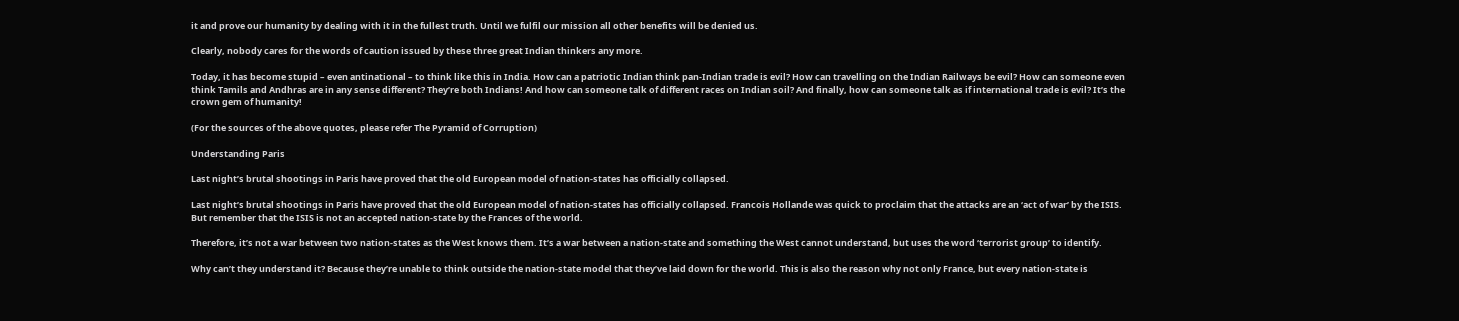it and prove our humanity by dealing with it in the fullest truth. Until we fulfil our mission all other benefits will be denied us.

Clearly, nobody cares for the words of caution issued by these three great Indian thinkers any more.

Today, it has become stupid – even antinational – to think like this in India. How can a patriotic Indian think pan-Indian trade is evil? How can travelling on the Indian Railways be evil? How can someone even think Tamils and Andhras are in any sense different? They’re both Indians! And how can someone talk of different races on Indian soil? And finally, how can someone talk as if international trade is evil? It’s the crown gem of humanity!

(For the sources of the above quotes, please refer The Pyramid of Corruption)

Understanding Paris

Last night’s brutal shootings in Paris have proved that the old European model of nation-states has officially collapsed.

Last night’s brutal shootings in Paris have proved that the old European model of nation-states has officially collapsed. Francois Hollande was quick to proclaim that the attacks are an ‘act of war’ by the ISIS. But remember that the ISIS is not an accepted nation-state by the Frances of the world.

Therefore, it’s not a war between two nation-states as the West knows them. It’s a war between a nation-state and something the West cannot understand, but uses the word ‘terrorist group’ to identify.

Why can’t they understand it? Because they’re unable to think outside the nation-state model that they’ve laid down for the world. This is also the reason why not only France, but every nation-state is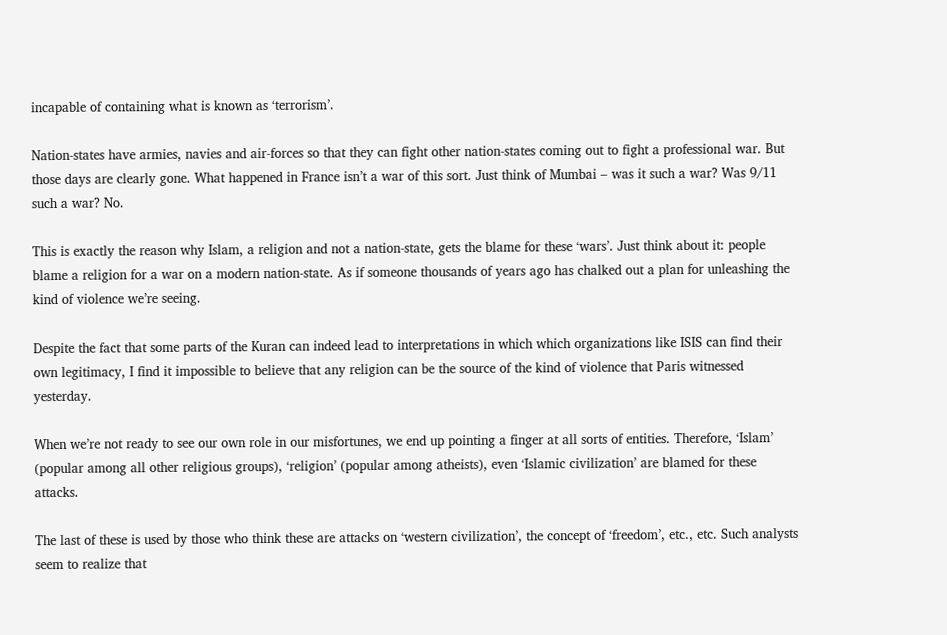incapable of containing what is known as ‘terrorism’.

Nation-states have armies, navies and air-forces so that they can fight other nation-states coming out to fight a professional war. But those days are clearly gone. What happened in France isn’t a war of this sort. Just think of Mumbai – was it such a war? Was 9/11 such a war? No.

This is exactly the reason why Islam, a religion and not a nation-state, gets the blame for these ‘wars’. Just think about it: people blame a religion for a war on a modern nation-state. As if someone thousands of years ago has chalked out a plan for unleashing the kind of violence we’re seeing.

Despite the fact that some parts of the Kuran can indeed lead to interpretations in which which organizations like ISIS can find their own legitimacy, I find it impossible to believe that any religion can be the source of the kind of violence that Paris witnessed yesterday.

When we’re not ready to see our own role in our misfortunes, we end up pointing a finger at all sorts of entities. Therefore, ‘Islam’ (popular among all other religious groups), ‘religion’ (popular among atheists), even ‘Islamic civilization’ are blamed for these attacks.

The last of these is used by those who think these are attacks on ‘western civilization’, the concept of ‘freedom’, etc., etc. Such analysts seem to realize that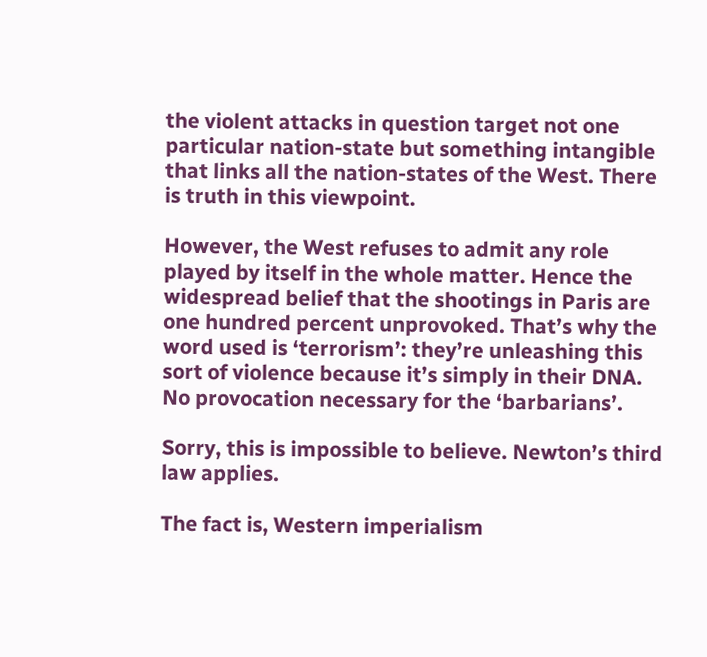the violent attacks in question target not one particular nation-state but something intangible that links all the nation-states of the West. There is truth in this viewpoint.

However, the West refuses to admit any role played by itself in the whole matter. Hence the widespread belief that the shootings in Paris are one hundred percent unprovoked. That’s why the word used is ‘terrorism’: they’re unleashing this sort of violence because it’s simply in their DNA. No provocation necessary for the ‘barbarians’.

Sorry, this is impossible to believe. Newton’s third law applies.

The fact is, Western imperialism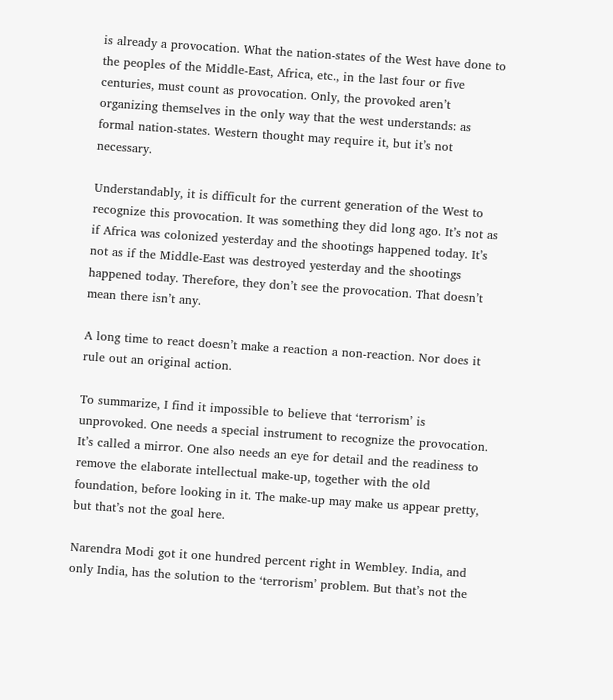is already a provocation. What the nation-states of the West have done to the peoples of the Middle-East, Africa, etc., in the last four or five centuries, must count as provocation. Only, the provoked aren’t organizing themselves in the only way that the west understands: as formal nation-states. Western thought may require it, but it’s not necessary.

Understandably, it is difficult for the current generation of the West to recognize this provocation. It was something they did long ago. It’s not as if Africa was colonized yesterday and the shootings happened today. It’s not as if the Middle-East was destroyed yesterday and the shootings happened today. Therefore, they don’t see the provocation. That doesn’t mean there isn’t any.

A long time to react doesn’t make a reaction a non-reaction. Nor does it rule out an original action.

To summarize, I find it impossible to believe that ‘terrorism’ is unprovoked. One needs a special instrument to recognize the provocation. It’s called a mirror. One also needs an eye for detail and the readiness to remove the elaborate intellectual make-up, together with the old foundation, before looking in it. The make-up may make us appear pretty, but that’s not the goal here.

Narendra Modi got it one hundred percent right in Wembley. India, and only India, has the solution to the ‘terrorism’ problem. But that’s not the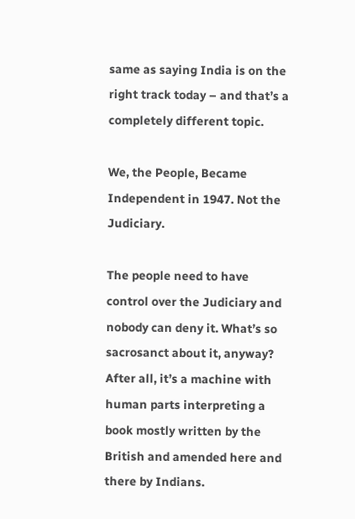same as saying India is on the right track today – and that’s a completely different topic.

We, the People, Became Independent in 1947. Not the Judiciary.

The people need to have control over the Judiciary and nobody can deny it. What’s so sacrosanct about it, anyway? After all, it’s a machine with human parts interpreting a book mostly written by the British and amended here and there by Indians.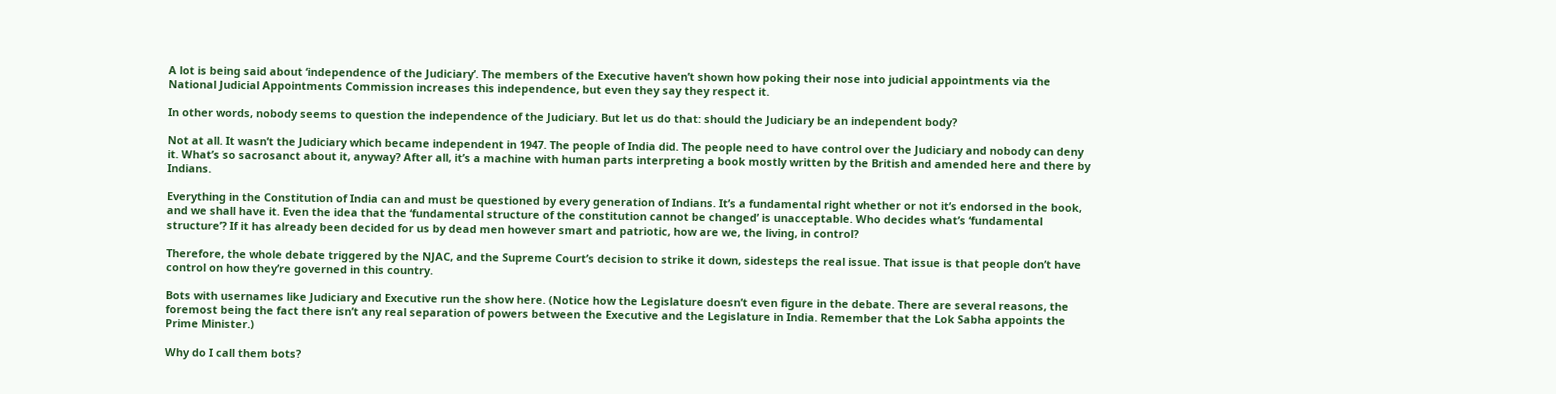A lot is being said about ‘independence of the Judiciary’. The members of the Executive haven’t shown how poking their nose into judicial appointments via the National Judicial Appointments Commission increases this independence, but even they say they respect it.

In other words, nobody seems to question the independence of the Judiciary. But let us do that: should the Judiciary be an independent body?

Not at all. It wasn’t the Judiciary which became independent in 1947. The people of India did. The people need to have control over the Judiciary and nobody can deny it. What’s so sacrosanct about it, anyway? After all, it’s a machine with human parts interpreting a book mostly written by the British and amended here and there by Indians.

Everything in the Constitution of India can and must be questioned by every generation of Indians. It’s a fundamental right whether or not it’s endorsed in the book, and we shall have it. Even the idea that the ‘fundamental structure of the constitution cannot be changed’ is unacceptable. Who decides what’s ‘fundamental structure’? If it has already been decided for us by dead men however smart and patriotic, how are we, the living, in control?

Therefore, the whole debate triggered by the NJAC, and the Supreme Court’s decision to strike it down, sidesteps the real issue. That issue is that people don’t have control on how they’re governed in this country.

Bots with usernames like Judiciary and Executive run the show here. (Notice how the Legislature doesn’t even figure in the debate. There are several reasons, the foremost being the fact there isn’t any real separation of powers between the Executive and the Legislature in India. Remember that the Lok Sabha appoints the Prime Minister.)

Why do I call them bots?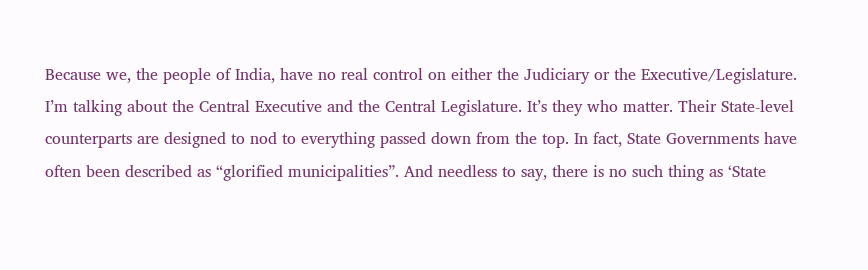Because we, the people of India, have no real control on either the Judiciary or the Executive/Legislature. I’m talking about the Central Executive and the Central Legislature. It’s they who matter. Their State-level counterparts are designed to nod to everything passed down from the top. In fact, State Governments have often been described as “glorified municipalities”. And needless to say, there is no such thing as ‘State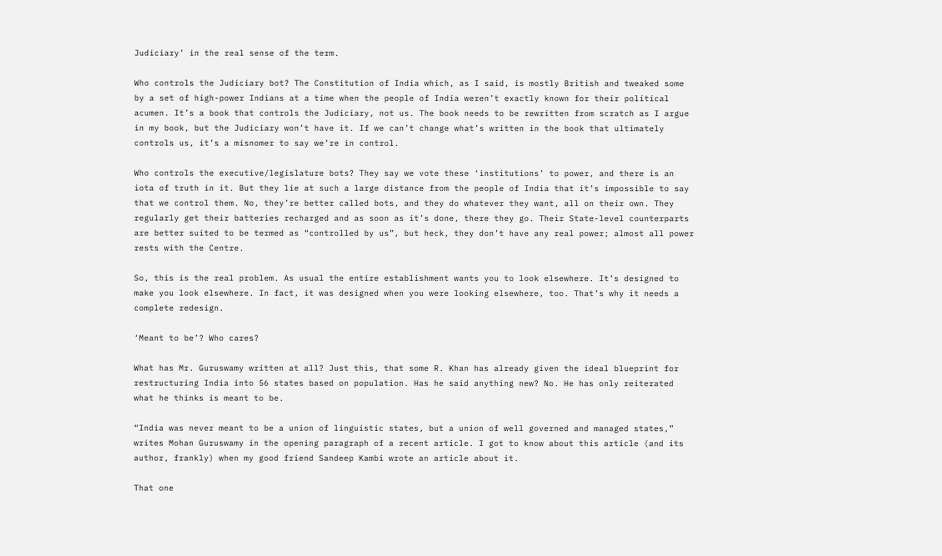Judiciary’ in the real sense of the term.

Who controls the Judiciary bot? The Constitution of India which, as I said, is mostly British and tweaked some by a set of high-power Indians at a time when the people of India weren’t exactly known for their political acumen. It’s a book that controls the Judiciary, not us. The book needs to be rewritten from scratch as I argue in my book, but the Judiciary won’t have it. If we can’t change what’s written in the book that ultimately controls us, it’s a misnomer to say we’re in control.

Who controls the executive/legislature bots? They say we vote these ‘institutions’ to power, and there is an iota of truth in it. But they lie at such a large distance from the people of India that it’s impossible to say that we control them. No, they’re better called bots, and they do whatever they want, all on their own. They regularly get their batteries recharged and as soon as it’s done, there they go. Their State-level counterparts are better suited to be termed as “controlled by us”, but heck, they don’t have any real power; almost all power rests with the Centre.

So, this is the real problem. As usual the entire establishment wants you to look elsewhere. It’s designed to make you look elsewhere. In fact, it was designed when you were looking elsewhere, too. That’s why it needs a complete redesign.

‘Meant to be’? Who cares?

What has Mr. Guruswamy written at all? Just this, that some R. Khan has already given the ideal blueprint for restructuring India into 56 states based on population. Has he said anything new? No. He has only reiterated what he thinks is meant to be.

“India was never meant to be a union of linguistic states, but a union of well governed and managed states,” writes Mohan Guruswamy in the opening paragraph of a recent article. I got to know about this article (and its author, frankly) when my good friend Sandeep Kambi wrote an article about it.

That one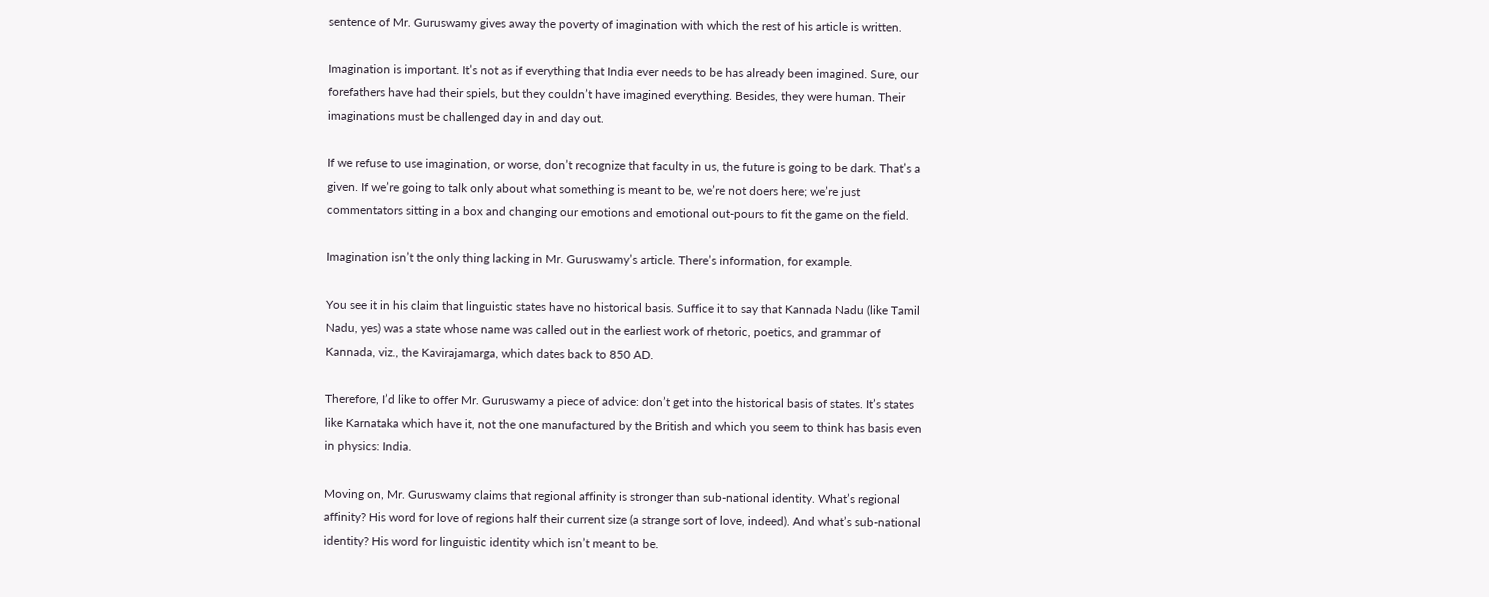sentence of Mr. Guruswamy gives away the poverty of imagination with which the rest of his article is written.

Imagination is important. It’s not as if everything that India ever needs to be has already been imagined. Sure, our forefathers have had their spiels, but they couldn’t have imagined everything. Besides, they were human. Their imaginations must be challenged day in and day out.

If we refuse to use imagination, or worse, don’t recognize that faculty in us, the future is going to be dark. That’s a given. If we’re going to talk only about what something is meant to be, we’re not doers here; we’re just commentators sitting in a box and changing our emotions and emotional out-pours to fit the game on the field.

Imagination isn’t the only thing lacking in Mr. Guruswamy’s article. There’s information, for example.

You see it in his claim that linguistic states have no historical basis. Suffice it to say that Kannada Nadu (like Tamil Nadu, yes) was a state whose name was called out in the earliest work of rhetoric, poetics, and grammar of Kannada, viz., the Kavirajamarga, which dates back to 850 AD.

Therefore, I’d like to offer Mr. Guruswamy a piece of advice: don’t get into the historical basis of states. It’s states like Karnataka which have it, not the one manufactured by the British and which you seem to think has basis even in physics: India.

Moving on, Mr. Guruswamy claims that regional affinity is stronger than sub-national identity. What’s regional affinity? His word for love of regions half their current size (a strange sort of love, indeed). And what’s sub-national identity? His word for linguistic identity which isn’t meant to be.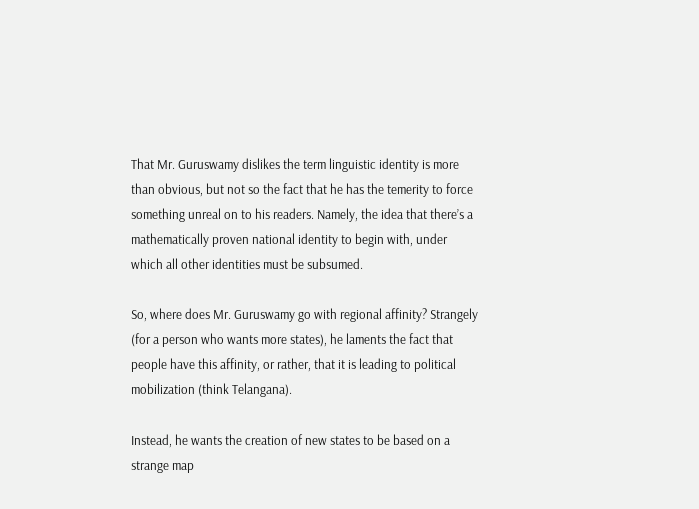That Mr. Guruswamy dislikes the term linguistic identity is more than obvious, but not so the fact that he has the temerity to force something unreal on to his readers. Namely, the idea that there’s a mathematically proven national identity to begin with, under which all other identities must be subsumed.

So, where does Mr. Guruswamy go with regional affinity? Strangely (for a person who wants more states), he laments the fact that people have this affinity, or rather, that it is leading to political mobilization (think Telangana).

Instead, he wants the creation of new states to be based on a strange map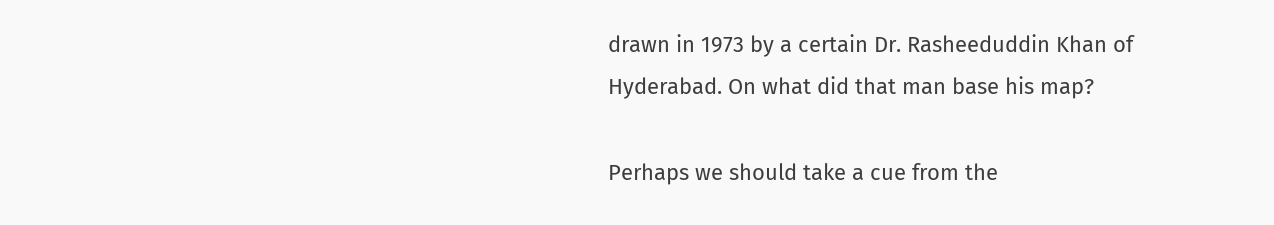drawn in 1973 by a certain Dr. Rasheeduddin Khan of Hyderabad. On what did that man base his map?

Perhaps we should take a cue from the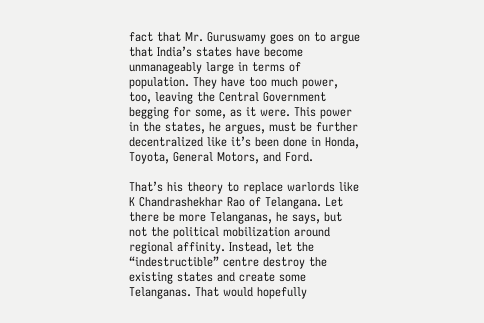fact that Mr. Guruswamy goes on to argue that India’s states have become unmanageably large in terms of population. They have too much power, too, leaving the Central Government begging for some, as it were. This power in the states, he argues, must be further decentralized like it’s been done in Honda, Toyota, General Motors, and Ford.

That’s his theory to replace warlords like K Chandrashekhar Rao of Telangana. Let there be more Telanganas, he says, but not the political mobilization around regional affinity. Instead, let the “indestructible” centre destroy the existing states and create some Telanganas. That would hopefully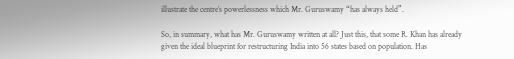illustrate the centre’s powerlessness which Mr. Guruswamy “has always held”.

So, in summary, what has Mr. Guruswamy written at all? Just this, that some R. Khan has already given the ideal blueprint for restructuring India into 56 states based on population. Has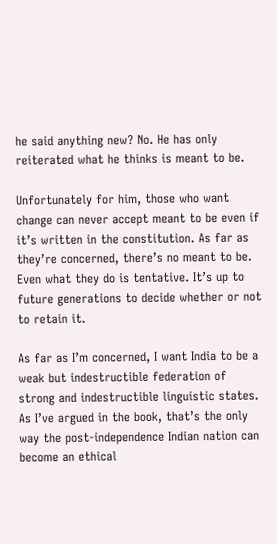he said anything new? No. He has only reiterated what he thinks is meant to be.

Unfortunately for him, those who want change can never accept meant to be even if it’s written in the constitution. As far as they’re concerned, there’s no meant to be. Even what they do is tentative. It’s up to future generations to decide whether or not to retain it.

As far as I’m concerned, I want India to be a weak but indestructible federation of strong and indestructible linguistic states. As I’ve argued in the book, that’s the only way the post-independence Indian nation can become an ethical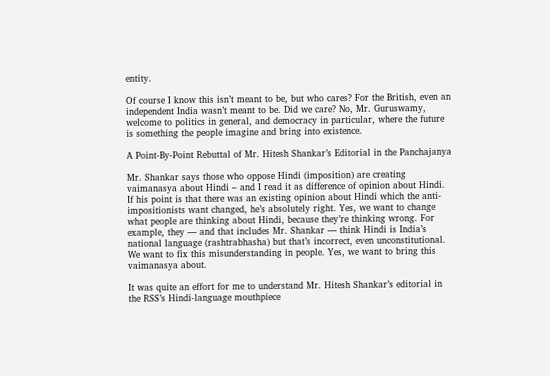entity.

Of course I know this isn’t meant to be, but who cares? For the British, even an independent India wasn’t meant to be. Did we care? No, Mr. Guruswamy, welcome to politics in general, and democracy in particular, where the future is something the people imagine and bring into existence.

A Point-By-Point Rebuttal of Mr. Hitesh Shankar’s Editorial in the Panchajanya

Mr. Shankar says those who oppose Hindi (imposition) are creating vaimanasya about Hindi – and I read it as difference of opinion about Hindi. If his point is that there was an existing opinion about Hindi which the anti-impositionists want changed, he’s absolutely right. Yes, we want to change what people are thinking about Hindi, because they’re thinking wrong. For example, they — and that includes Mr. Shankar — think Hindi is India’s national language (rashtrabhasha) but that’s incorrect, even unconstitutional. We want to fix this misunderstanding in people. Yes, we want to bring this vaimanasya about.

It was quite an effort for me to understand Mr. Hitesh Shankar’s editorial in the RSS’s Hindi-language mouthpiece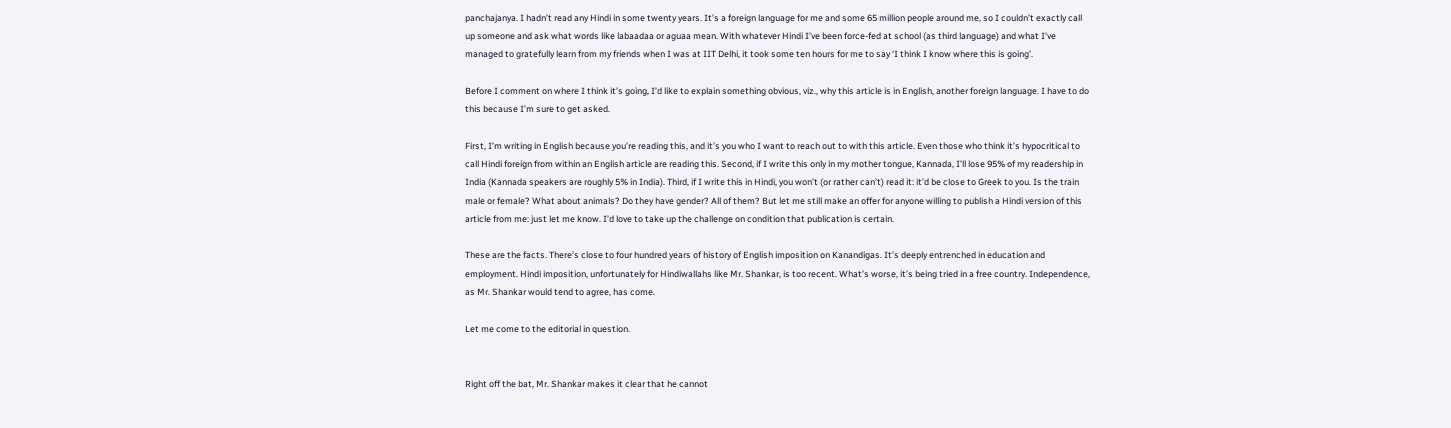panchajanya. I hadn’t read any Hindi in some twenty years. It’s a foreign language for me and some 65 million people around me, so I couldn’t exactly call up someone and ask what words like labaadaa or aguaa mean. With whatever Hindi I’ve been force-fed at school (as third language) and what I’ve managed to gratefully learn from my friends when I was at IIT Delhi, it took some ten hours for me to say ‘I think I know where this is going’.

Before I comment on where I think it’s going, I’d like to explain something obvious, viz., why this article is in English, another foreign language. I have to do this because I’m sure to get asked.

First, I’m writing in English because you’re reading this, and it’s you who I want to reach out to with this article. Even those who think it’s hypocritical to call Hindi foreign from within an English article are reading this. Second, if I write this only in my mother tongue, Kannada, I’ll lose 95% of my readership in India (Kannada speakers are roughly 5% in India). Third, if I write this in Hindi, you won’t (or rather can’t) read it: it’d be close to Greek to you. Is the train male or female? What about animals? Do they have gender? All of them? But let me still make an offer for anyone willing to publish a Hindi version of this article from me: just let me know. I’d love to take up the challenge on condition that publication is certain.

These are the facts. There’s close to four hundred years of history of English imposition on Kanandigas. It’s deeply entrenched in education and employment. Hindi imposition, unfortunately for Hindiwallahs like Mr. Shankar, is too recent. What’s worse, it’s being tried in a free country. Independence, as Mr. Shankar would tend to agree, has come.

Let me come to the editorial in question.


Right off the bat, Mr. Shankar makes it clear that he cannot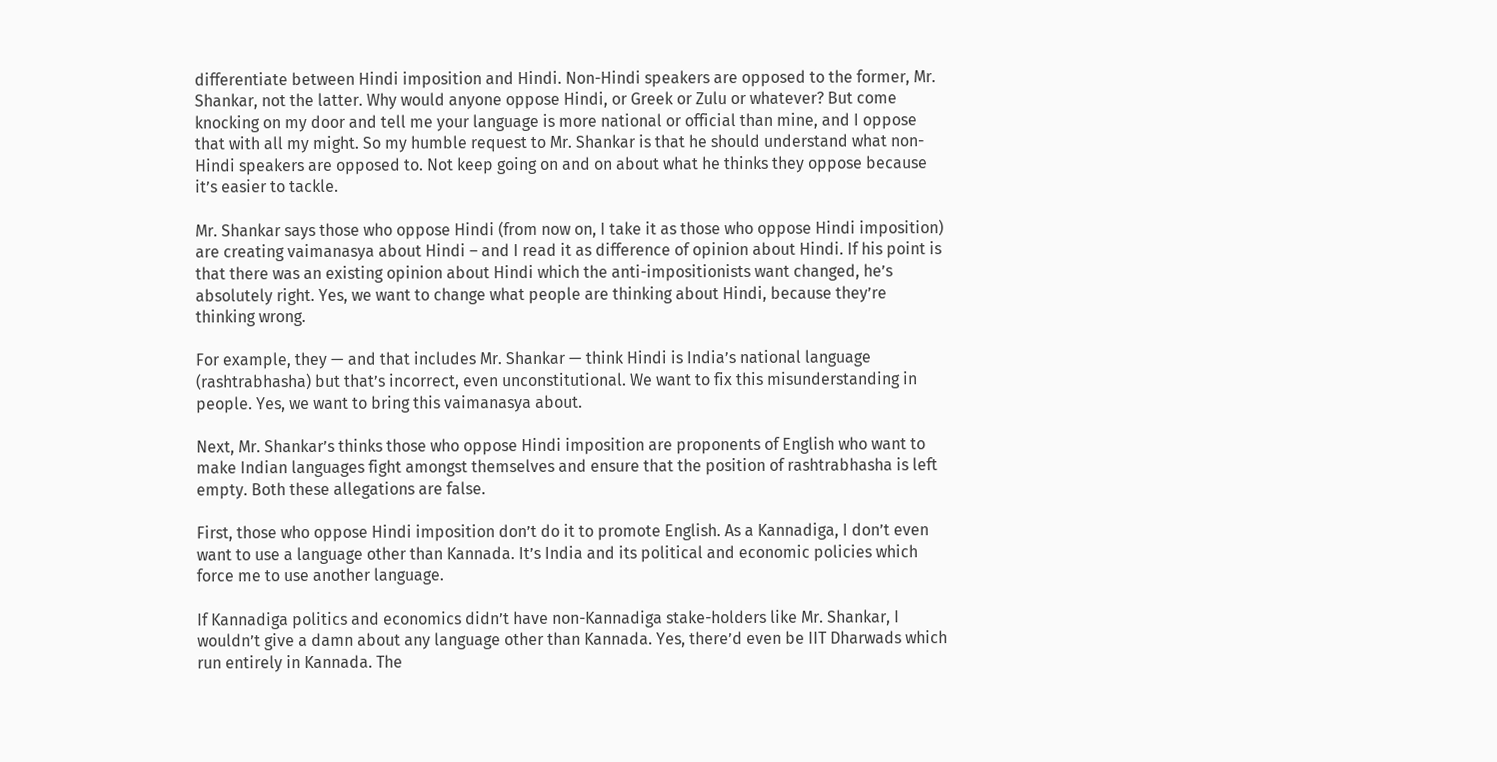differentiate between Hindi imposition and Hindi. Non-Hindi speakers are opposed to the former, Mr. Shankar, not the latter. Why would anyone oppose Hindi, or Greek or Zulu or whatever? But come knocking on my door and tell me your language is more national or official than mine, and I oppose that with all my might. So my humble request to Mr. Shankar is that he should understand what non-Hindi speakers are opposed to. Not keep going on and on about what he thinks they oppose because it’s easier to tackle.

Mr. Shankar says those who oppose Hindi (from now on, I take it as those who oppose Hindi imposition) are creating vaimanasya about Hindi – and I read it as difference of opinion about Hindi. If his point is that there was an existing opinion about Hindi which the anti-impositionists want changed, he’s absolutely right. Yes, we want to change what people are thinking about Hindi, because they’re thinking wrong.

For example, they — and that includes Mr. Shankar — think Hindi is India’s national language (rashtrabhasha) but that’s incorrect, even unconstitutional. We want to fix this misunderstanding in people. Yes, we want to bring this vaimanasya about.

Next, Mr. Shankar’s thinks those who oppose Hindi imposition are proponents of English who want to make Indian languages fight amongst themselves and ensure that the position of rashtrabhasha is left empty. Both these allegations are false.

First, those who oppose Hindi imposition don’t do it to promote English. As a Kannadiga, I don’t even want to use a language other than Kannada. It’s India and its political and economic policies which force me to use another language.

If Kannadiga politics and economics didn’t have non-Kannadiga stake-holders like Mr. Shankar, I wouldn’t give a damn about any language other than Kannada. Yes, there’d even be IIT Dharwads which run entirely in Kannada. The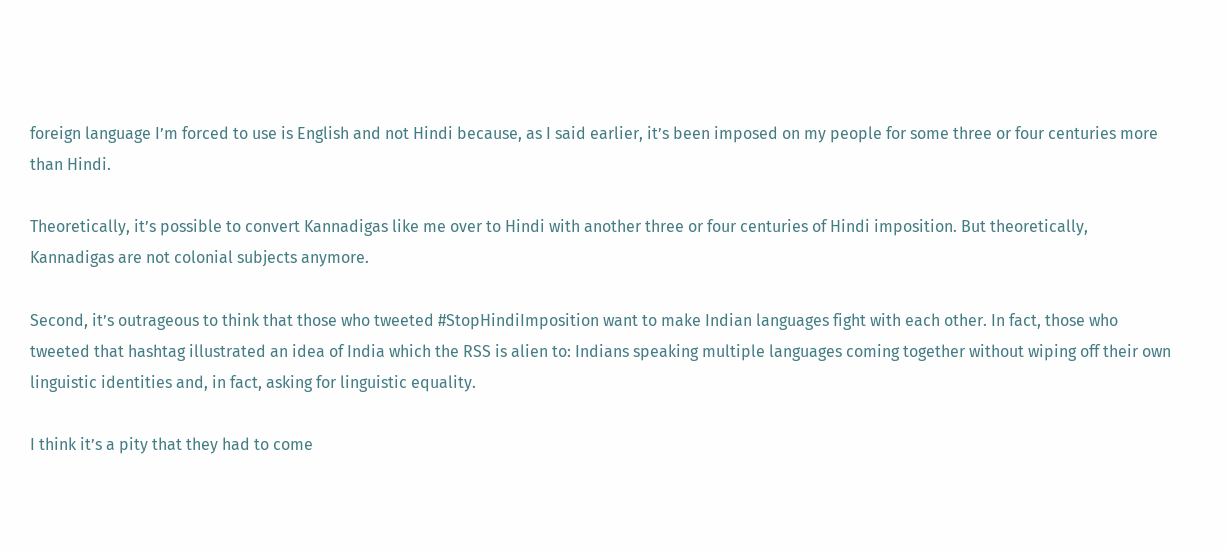foreign language I’m forced to use is English and not Hindi because, as I said earlier, it’s been imposed on my people for some three or four centuries more than Hindi.

Theoretically, it’s possible to convert Kannadigas like me over to Hindi with another three or four centuries of Hindi imposition. But theoretically, Kannadigas are not colonial subjects anymore.

Second, it’s outrageous to think that those who tweeted #StopHindiImposition want to make Indian languages fight with each other. In fact, those who tweeted that hashtag illustrated an idea of India which the RSS is alien to: Indians speaking multiple languages coming together without wiping off their own linguistic identities and, in fact, asking for linguistic equality.

I think it’s a pity that they had to come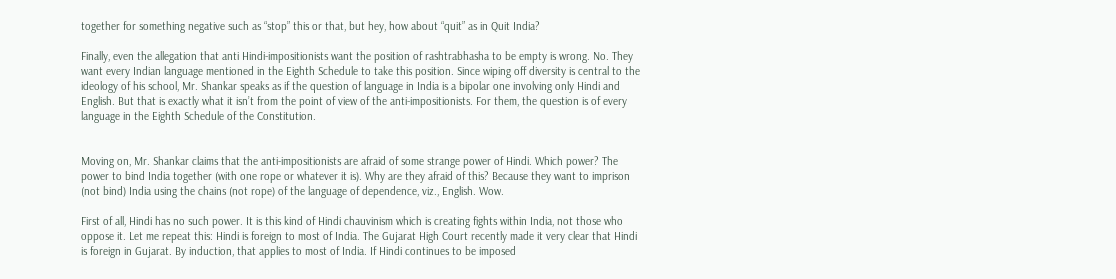together for something negative such as “stop” this or that, but hey, how about “quit” as in Quit India?

Finally, even the allegation that anti Hindi-impositionists want the position of rashtrabhasha to be empty is wrong. No. They want every Indian language mentioned in the Eighth Schedule to take this position. Since wiping off diversity is central to the ideology of his school, Mr. Shankar speaks as if the question of language in India is a bipolar one involving only Hindi and English. But that is exactly what it isn’t from the point of view of the anti-impositionists. For them, the question is of every language in the Eighth Schedule of the Constitution.


Moving on, Mr. Shankar claims that the anti-impositionists are afraid of some strange power of Hindi. Which power? The power to bind India together (with one rope or whatever it is). Why are they afraid of this? Because they want to imprison (not bind) India using the chains (not rope) of the language of dependence, viz., English. Wow.

First of all, Hindi has no such power. It is this kind of Hindi chauvinism which is creating fights within India, not those who oppose it. Let me repeat this: Hindi is foreign to most of India. The Gujarat High Court recently made it very clear that Hindi is foreign in Gujarat. By induction, that applies to most of India. If Hindi continues to be imposed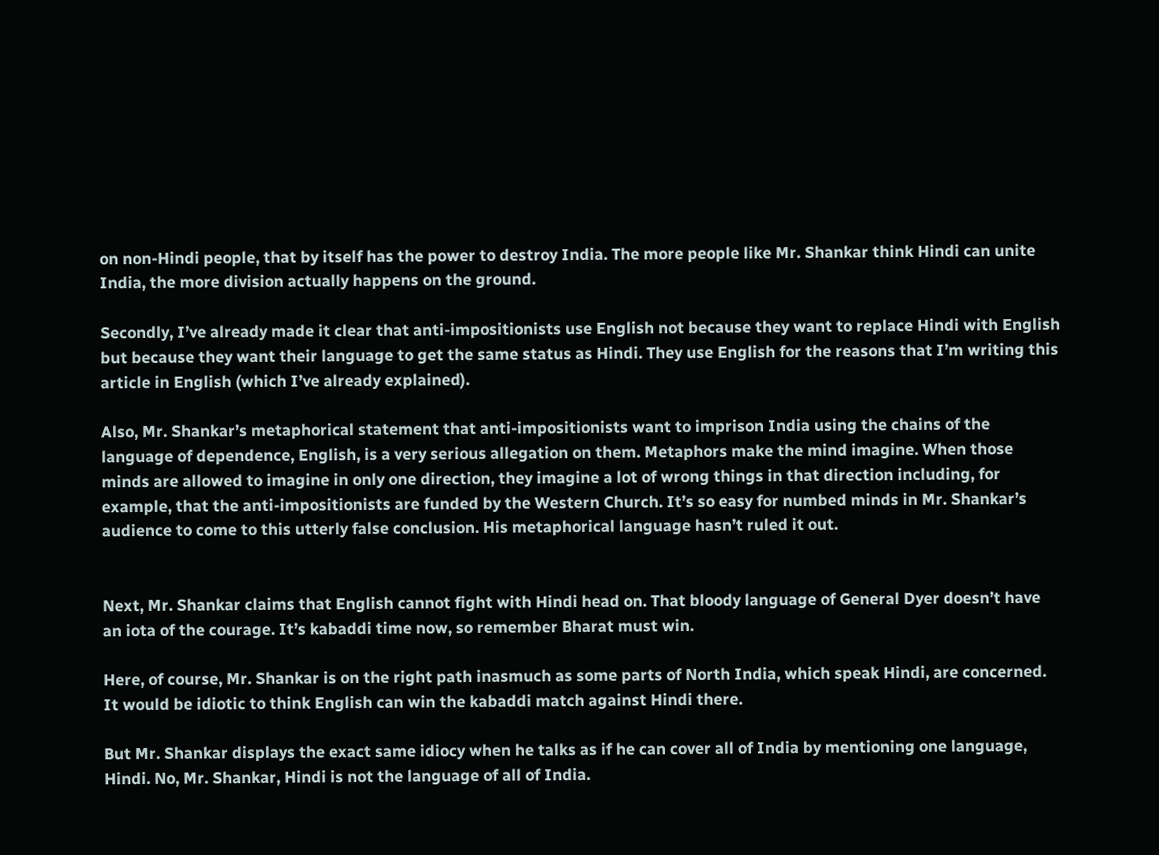on non-Hindi people, that by itself has the power to destroy India. The more people like Mr. Shankar think Hindi can unite India, the more division actually happens on the ground.

Secondly, I’ve already made it clear that anti-impositionists use English not because they want to replace Hindi with English but because they want their language to get the same status as Hindi. They use English for the reasons that I’m writing this article in English (which I’ve already explained).

Also, Mr. Shankar’s metaphorical statement that anti-impositionists want to imprison India using the chains of the language of dependence, English, is a very serious allegation on them. Metaphors make the mind imagine. When those minds are allowed to imagine in only one direction, they imagine a lot of wrong things in that direction including, for example, that the anti-impositionists are funded by the Western Church. It’s so easy for numbed minds in Mr. Shankar’s audience to come to this utterly false conclusion. His metaphorical language hasn’t ruled it out.


Next, Mr. Shankar claims that English cannot fight with Hindi head on. That bloody language of General Dyer doesn’t have an iota of the courage. It’s kabaddi time now, so remember Bharat must win.

Here, of course, Mr. Shankar is on the right path inasmuch as some parts of North India, which speak Hindi, are concerned. It would be idiotic to think English can win the kabaddi match against Hindi there.

But Mr. Shankar displays the exact same idiocy when he talks as if he can cover all of India by mentioning one language, Hindi. No, Mr. Shankar, Hindi is not the language of all of India.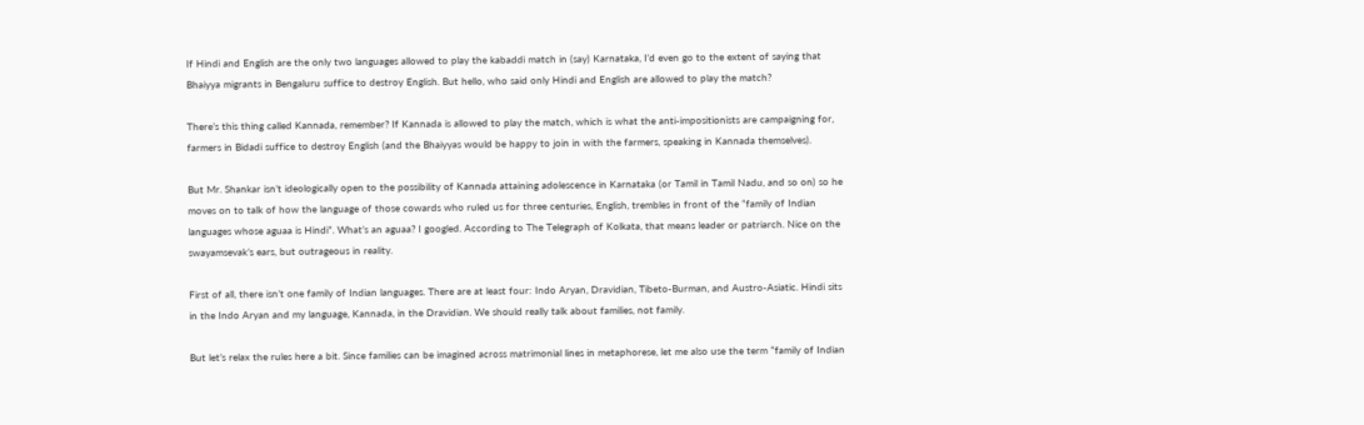If Hindi and English are the only two languages allowed to play the kabaddi match in (say) Karnataka, I’d even go to the extent of saying that Bhaiyya migrants in Bengaluru suffice to destroy English. But hello, who said only Hindi and English are allowed to play the match?

There’s this thing called Kannada, remember? If Kannada is allowed to play the match, which is what the anti-impositionists are campaigning for, farmers in Bidadi suffice to destroy English (and the Bhaiyyas would be happy to join in with the farmers, speaking in Kannada themselves).

But Mr. Shankar isn’t ideologically open to the possibility of Kannada attaining adolescence in Karnataka (or Tamil in Tamil Nadu, and so on) so he moves on to talk of how the language of those cowards who ruled us for three centuries, English, trembles in front of the “family of Indian languages whose aguaa is Hindi”. What’s an aguaa? I googled. According to The Telegraph of Kolkata, that means leader or patriarch. Nice on the swayamsevak’s ears, but outrageous in reality.

First of all, there isn’t one family of Indian languages. There are at least four: Indo Aryan, Dravidian, Tibeto-Burman, and Austro-Asiatic. Hindi sits in the Indo Aryan and my language, Kannada, in the Dravidian. We should really talk about families, not family.

But let’s relax the rules here a bit. Since families can be imagined across matrimonial lines in metaphorese, let me also use the term “family of Indian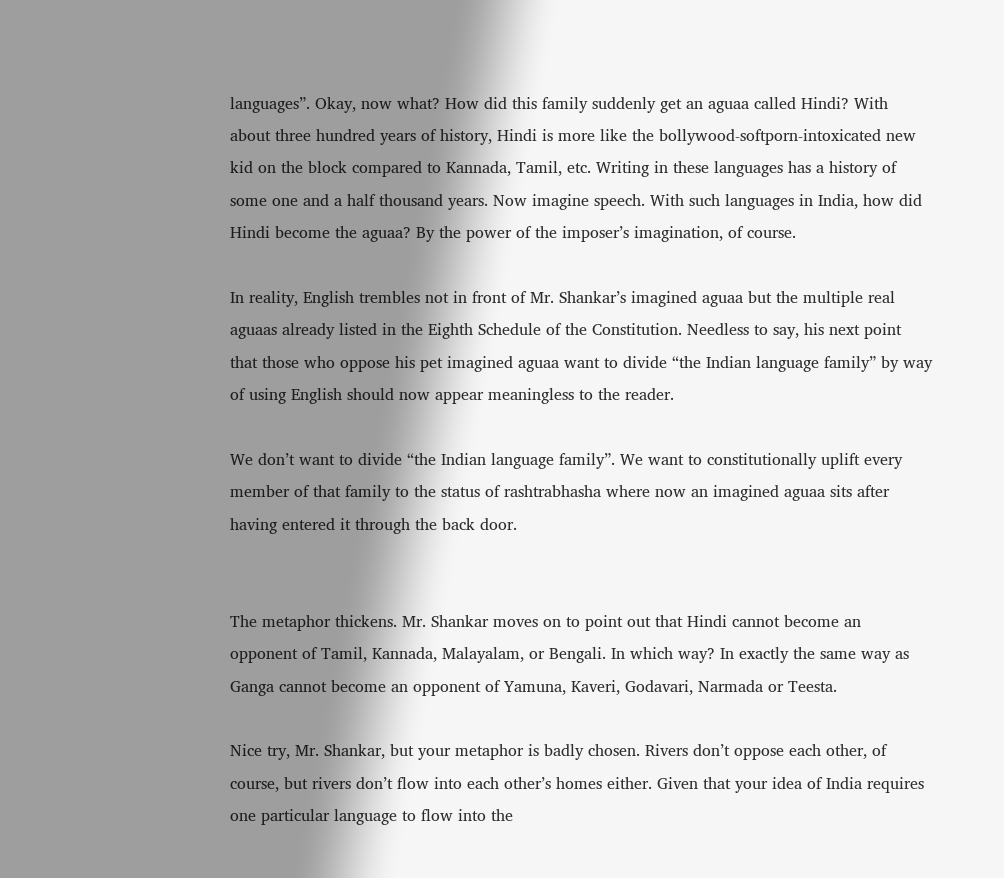languages”. Okay, now what? How did this family suddenly get an aguaa called Hindi? With about three hundred years of history, Hindi is more like the bollywood-softporn-intoxicated new kid on the block compared to Kannada, Tamil, etc. Writing in these languages has a history of some one and a half thousand years. Now imagine speech. With such languages in India, how did Hindi become the aguaa? By the power of the imposer’s imagination, of course.

In reality, English trembles not in front of Mr. Shankar’s imagined aguaa but the multiple real aguaas already listed in the Eighth Schedule of the Constitution. Needless to say, his next point that those who oppose his pet imagined aguaa want to divide “the Indian language family” by way of using English should now appear meaningless to the reader.

We don’t want to divide “the Indian language family”. We want to constitutionally uplift every member of that family to the status of rashtrabhasha where now an imagined aguaa sits after having entered it through the back door.


The metaphor thickens. Mr. Shankar moves on to point out that Hindi cannot become an opponent of Tamil, Kannada, Malayalam, or Bengali. In which way? In exactly the same way as Ganga cannot become an opponent of Yamuna, Kaveri, Godavari, Narmada or Teesta.

Nice try, Mr. Shankar, but your metaphor is badly chosen. Rivers don’t oppose each other, of course, but rivers don’t flow into each other’s homes either. Given that your idea of India requires one particular language to flow into the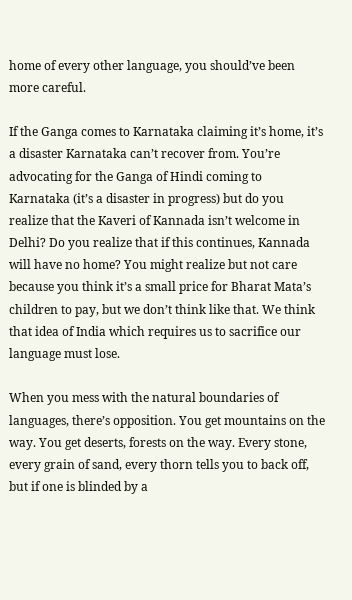home of every other language, you should’ve been more careful.

If the Ganga comes to Karnataka claiming it’s home, it’s a disaster Karnataka can’t recover from. You’re advocating for the Ganga of Hindi coming to Karnataka (it’s a disaster in progress) but do you realize that the Kaveri of Kannada isn’t welcome in Delhi? Do you realize that if this continues, Kannada will have no home? You might realize but not care because you think it’s a small price for Bharat Mata’s children to pay, but we don’t think like that. We think that idea of India which requires us to sacrifice our language must lose.

When you mess with the natural boundaries of languages, there’s opposition. You get mountains on the way. You get deserts, forests on the way. Every stone, every grain of sand, every thorn tells you to back off, but if one is blinded by a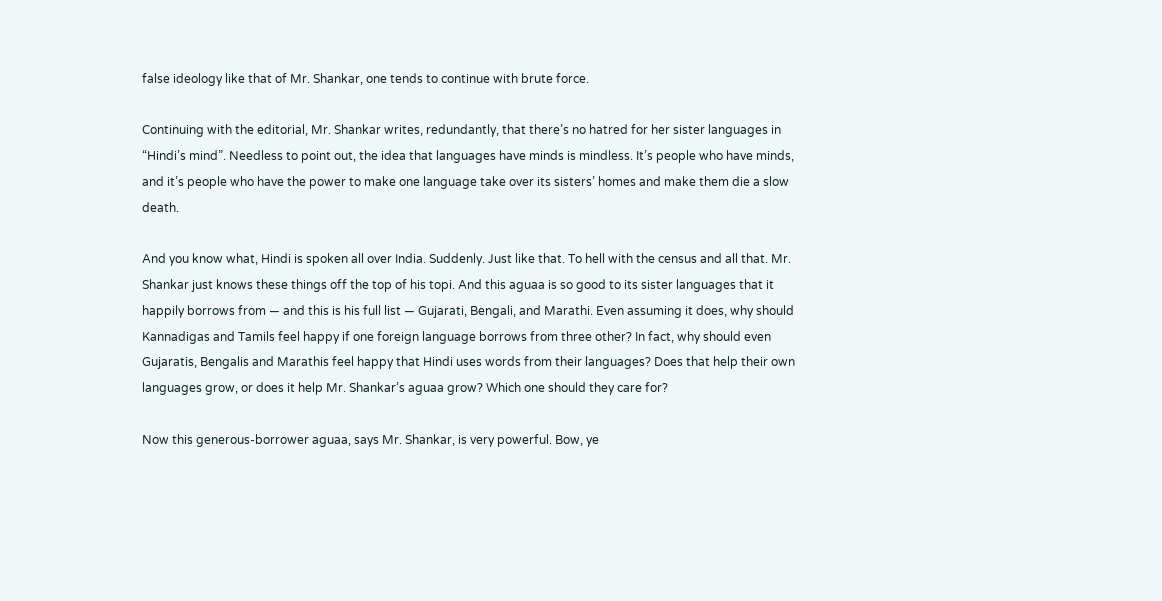false ideology like that of Mr. Shankar, one tends to continue with brute force.

Continuing with the editorial, Mr. Shankar writes, redundantly, that there’s no hatred for her sister languages in “Hindi’s mind”. Needless to point out, the idea that languages have minds is mindless. It’s people who have minds, and it’s people who have the power to make one language take over its sisters’ homes and make them die a slow death.

And you know what, Hindi is spoken all over India. Suddenly. Just like that. To hell with the census and all that. Mr. Shankar just knows these things off the top of his topi. And this aguaa is so good to its sister languages that it happily borrows from — and this is his full list — Gujarati, Bengali, and Marathi. Even assuming it does, why should Kannadigas and Tamils feel happy if one foreign language borrows from three other? In fact, why should even Gujaratis, Bengalis and Marathis feel happy that Hindi uses words from their languages? Does that help their own languages grow, or does it help Mr. Shankar’s aguaa grow? Which one should they care for?

Now this generous-borrower aguaa, says Mr. Shankar, is very powerful. Bow, ye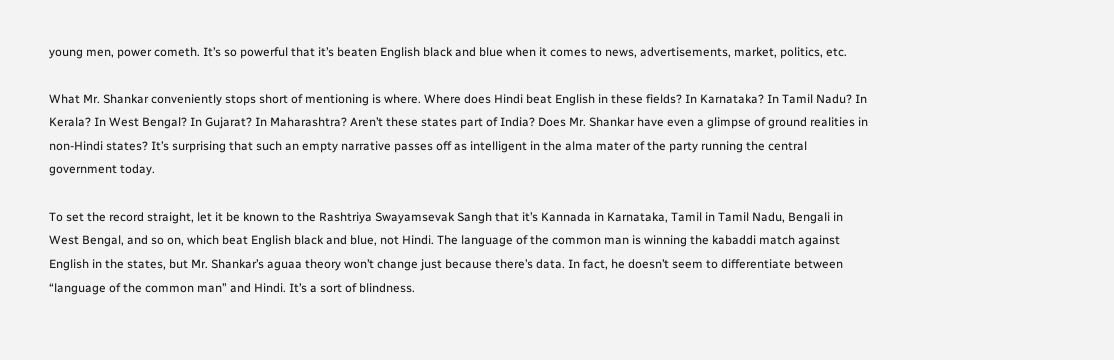young men, power cometh. It’s so powerful that it’s beaten English black and blue when it comes to news, advertisements, market, politics, etc.

What Mr. Shankar conveniently stops short of mentioning is where. Where does Hindi beat English in these fields? In Karnataka? In Tamil Nadu? In Kerala? In West Bengal? In Gujarat? In Maharashtra? Aren’t these states part of India? Does Mr. Shankar have even a glimpse of ground realities in non-Hindi states? It’s surprising that such an empty narrative passes off as intelligent in the alma mater of the party running the central government today.

To set the record straight, let it be known to the Rashtriya Swayamsevak Sangh that it’s Kannada in Karnataka, Tamil in Tamil Nadu, Bengali in West Bengal, and so on, which beat English black and blue, not Hindi. The language of the common man is winning the kabaddi match against English in the states, but Mr. Shankar’s aguaa theory won’t change just because there’s data. In fact, he doesn’t seem to differentiate between “language of the common man” and Hindi. It’s a sort of blindness.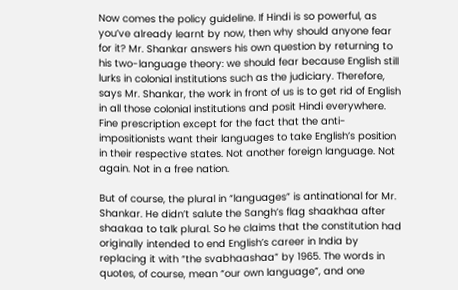Now comes the policy guideline. If Hindi is so powerful, as you’ve already learnt by now, then why should anyone fear for it? Mr. Shankar answers his own question by returning to his two-language theory: we should fear because English still lurks in colonial institutions such as the judiciary. Therefore, says Mr. Shankar, the work in front of us is to get rid of English in all those colonial institutions and posit Hindi everywhere. Fine prescription except for the fact that the anti-impositionists want their languages to take English’s position in their respective states. Not another foreign language. Not again. Not in a free nation.

But of course, the plural in “languages” is antinational for Mr. Shankar. He didn’t salute the Sangh’s flag shaakhaa after shaakaa to talk plural. So he claims that the constitution had originally intended to end English’s career in India by replacing it with “the svabhaashaa” by 1965. The words in quotes, of course, mean “our own language”, and one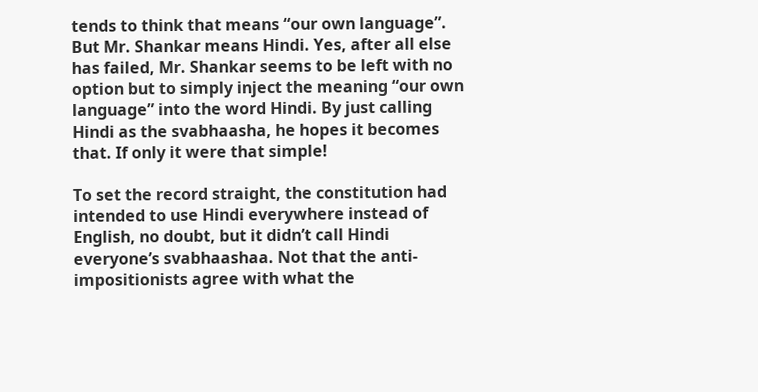tends to think that means “our own language”. But Mr. Shankar means Hindi. Yes, after all else has failed, Mr. Shankar seems to be left with no option but to simply inject the meaning “our own language” into the word Hindi. By just calling Hindi as the svabhaasha, he hopes it becomes that. If only it were that simple!

To set the record straight, the constitution had intended to use Hindi everywhere instead of English, no doubt, but it didn’t call Hindi everyone’s svabhaashaa. Not that the anti-impositionists agree with what the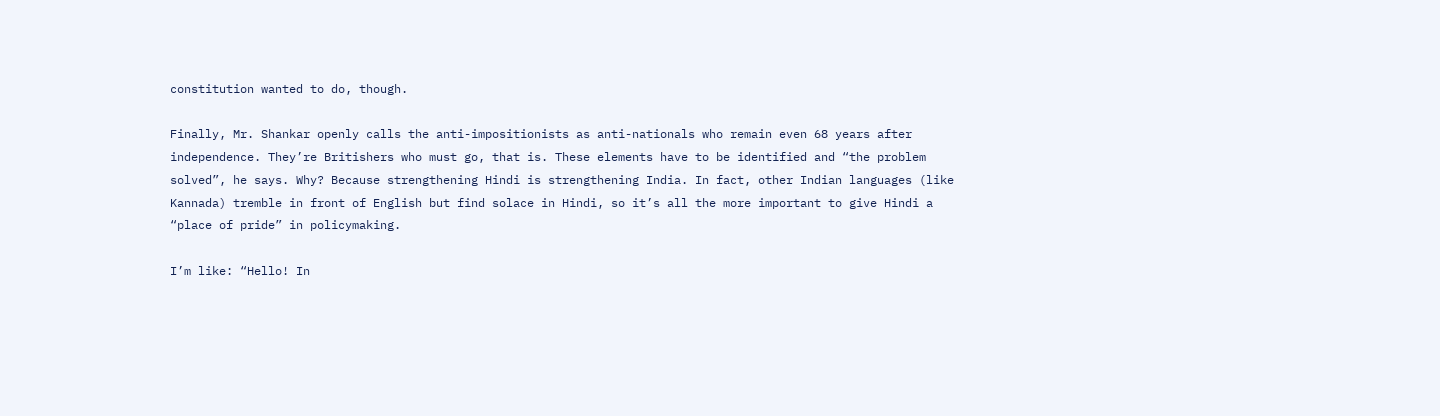constitution wanted to do, though.

Finally, Mr. Shankar openly calls the anti-impositionists as anti-nationals who remain even 68 years after independence. They’re Britishers who must go, that is. These elements have to be identified and “the problem solved”, he says. Why? Because strengthening Hindi is strengthening India. In fact, other Indian languages (like Kannada) tremble in front of English but find solace in Hindi, so it’s all the more important to give Hindi a “place of pride” in policymaking.

I’m like: “Hello! In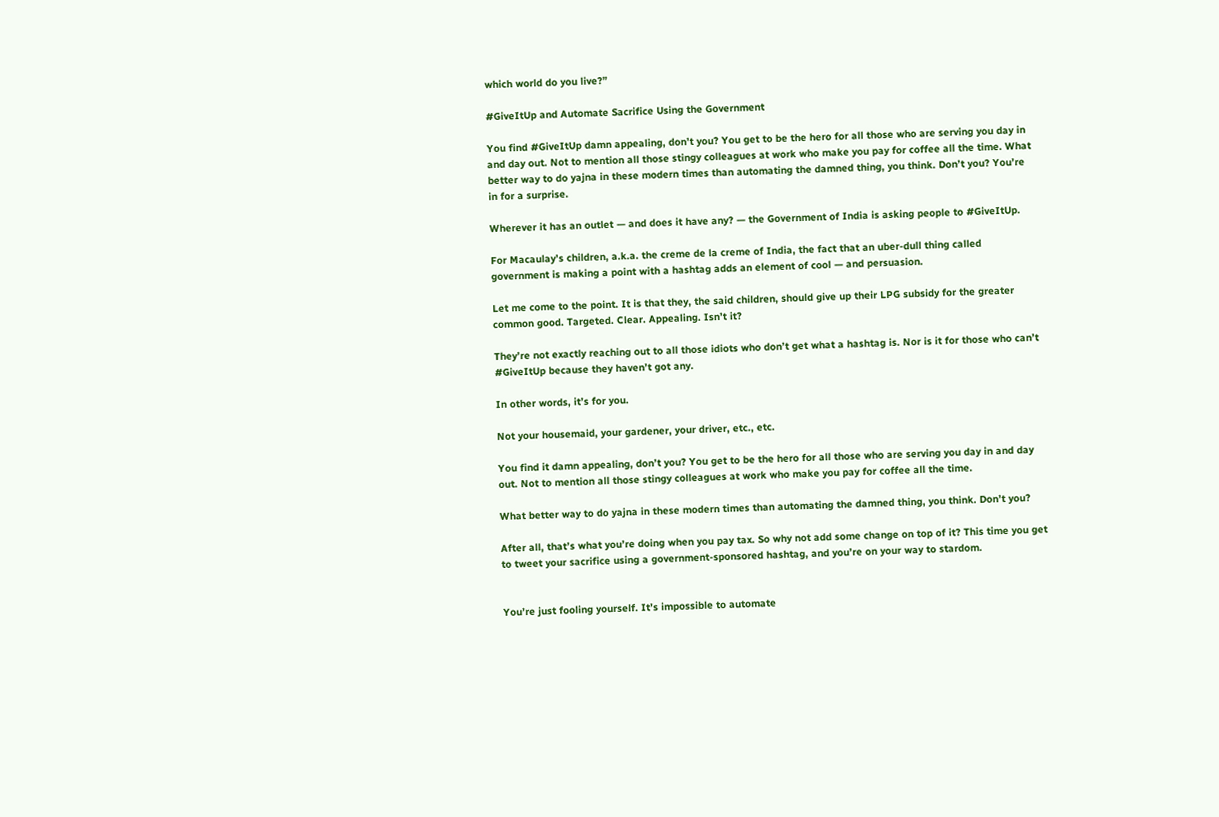which world do you live?”

#GiveItUp and Automate Sacrifice Using the Government

You find #GiveItUp damn appealing, don’t you? You get to be the hero for all those who are serving you day in and day out. Not to mention all those stingy colleagues at work who make you pay for coffee all the time. What better way to do yajna in these modern times than automating the damned thing, you think. Don’t you? You’re in for a surprise.

Wherever it has an outlet — and does it have any? — the Government of India is asking people to #GiveItUp.

For Macaulay’s children, a.k.a. the creme de la creme of India, the fact that an uber-dull thing called government is making a point with a hashtag adds an element of cool — and persuasion.

Let me come to the point. It is that they, the said children, should give up their LPG subsidy for the greater common good. Targeted. Clear. Appealing. Isn’t it?

They’re not exactly reaching out to all those idiots who don’t get what a hashtag is. Nor is it for those who can’t #GiveItUp because they haven’t got any.

In other words, it’s for you.

Not your housemaid, your gardener, your driver, etc., etc.

You find it damn appealing, don’t you? You get to be the hero for all those who are serving you day in and day out. Not to mention all those stingy colleagues at work who make you pay for coffee all the time.

What better way to do yajna in these modern times than automating the damned thing, you think. Don’t you?

After all, that’s what you’re doing when you pay tax. So why not add some change on top of it? This time you get to tweet your sacrifice using a government-sponsored hashtag, and you’re on your way to stardom.


You’re just fooling yourself. It’s impossible to automate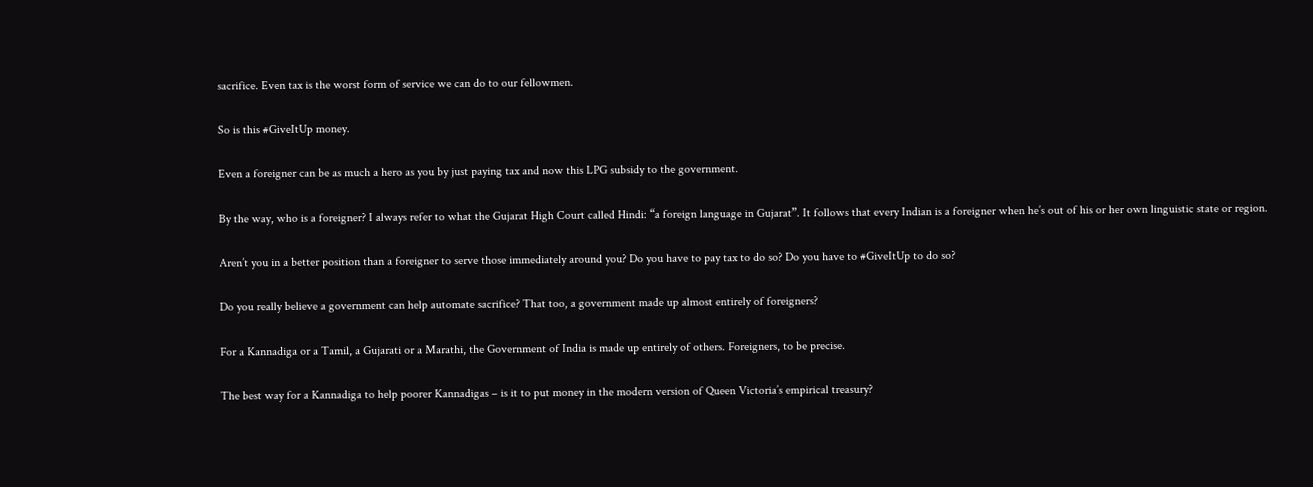sacrifice. Even tax is the worst form of service we can do to our fellowmen.

So is this #GiveItUp money.

Even a foreigner can be as much a hero as you by just paying tax and now this LPG subsidy to the government.

By the way, who is a foreigner? I always refer to what the Gujarat High Court called Hindi: “a foreign language in Gujarat”. It follows that every Indian is a foreigner when he’s out of his or her own linguistic state or region.

Aren’t you in a better position than a foreigner to serve those immediately around you? Do you have to pay tax to do so? Do you have to #GiveItUp to do so?

Do you really believe a government can help automate sacrifice? That too, a government made up almost entirely of foreigners?

For a Kannadiga or a Tamil, a Gujarati or a Marathi, the Government of India is made up entirely of others. Foreigners, to be precise.

The best way for a Kannadiga to help poorer Kannadigas – is it to put money in the modern version of Queen Victoria’s empirical treasury?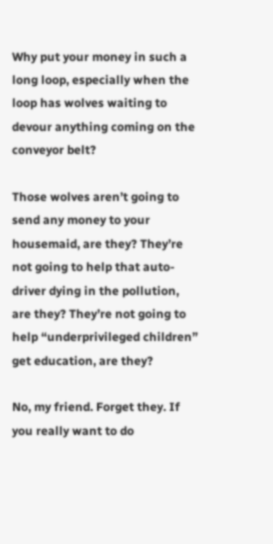Why put your money in such a long loop, especially when the loop has wolves waiting to devour anything coming on the conveyor belt?

Those wolves aren’t going to send any money to your housemaid, are they? They’re not going to help that auto-driver dying in the pollution, are they? They’re not going to help “underprivileged children” get education, are they?

No, my friend. Forget they. If you really want to do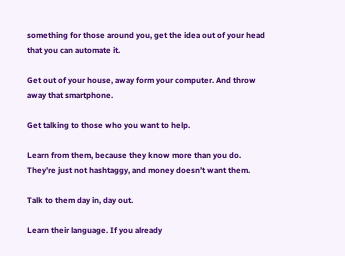something for those around you, get the idea out of your head that you can automate it.

Get out of your house, away form your computer. And throw away that smartphone.

Get talking to those who you want to help.

Learn from them, because they know more than you do. They’re just not hashtaggy, and money doesn’t want them.

Talk to them day in, day out.

Learn their language. If you already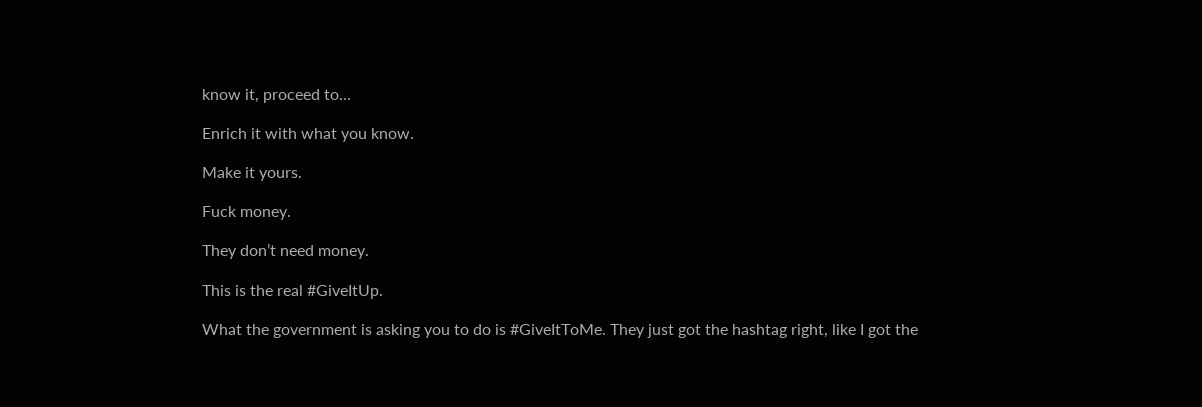know it, proceed to…

Enrich it with what you know.

Make it yours.

Fuck money.

They don’t need money.

This is the real #GiveItUp.

What the government is asking you to do is #GiveItToMe. They just got the hashtag right, like I got the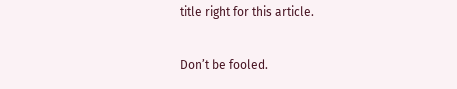title right for this article.

Don’t be fooled.